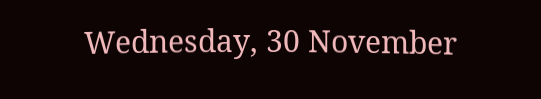Wednesday, 30 November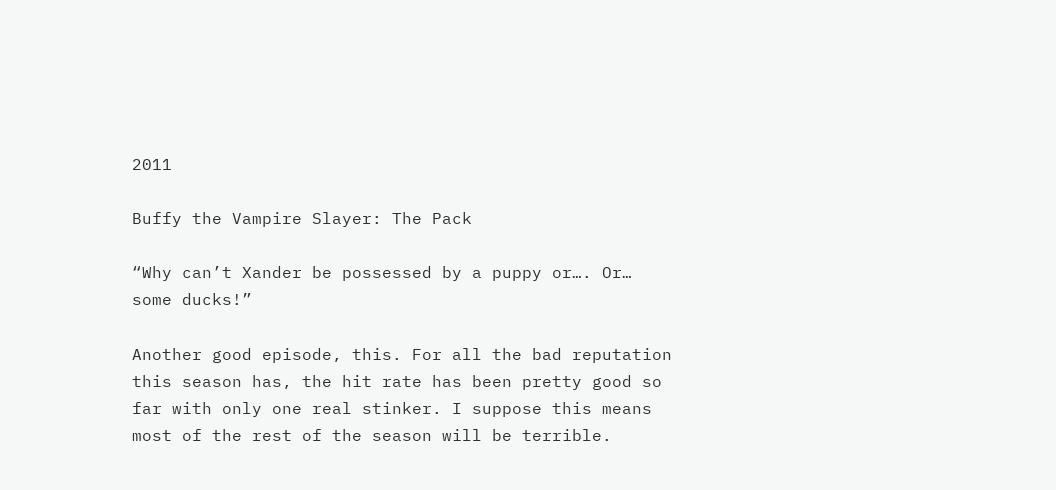2011

Buffy the Vampire Slayer: The Pack

“Why can’t Xander be possessed by a puppy or…. Or… some ducks!”

Another good episode, this. For all the bad reputation this season has, the hit rate has been pretty good so far with only one real stinker. I suppose this means most of the rest of the season will be terrible.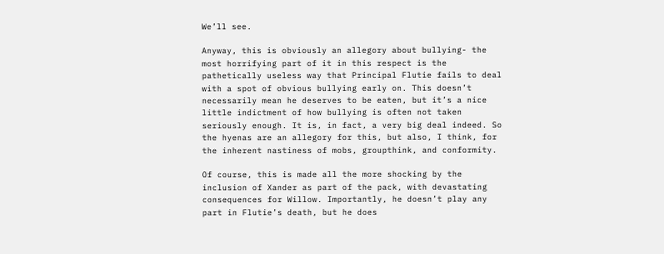We’ll see.

Anyway, this is obviously an allegory about bullying- the most horrifying part of it in this respect is the pathetically useless way that Principal Flutie fails to deal with a spot of obvious bullying early on. This doesn’t necessarily mean he deserves to be eaten, but it’s a nice little indictment of how bullying is often not taken seriously enough. It is, in fact, a very big deal indeed. So the hyenas are an allegory for this, but also, I think, for the inherent nastiness of mobs, groupthink, and conformity.

Of course, this is made all the more shocking by the inclusion of Xander as part of the pack, with devastating consequences for Willow. Importantly, he doesn’t play any part in Flutie’s death, but he does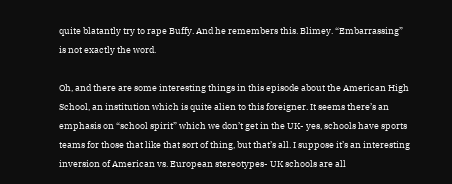quite blatantly try to rape Buffy. And he remembers this. Blimey. “Embarrassing” is not exactly the word.

Oh, and there are some interesting things in this episode about the American High School, an institution which is quite alien to this foreigner. It seems there’s an emphasis on “school spirit” which we don’t get in the UK- yes, schools have sports teams for those that like that sort of thing, but that’s all. I suppose it’s an interesting inversion of American vs. European stereotypes- UK schools are all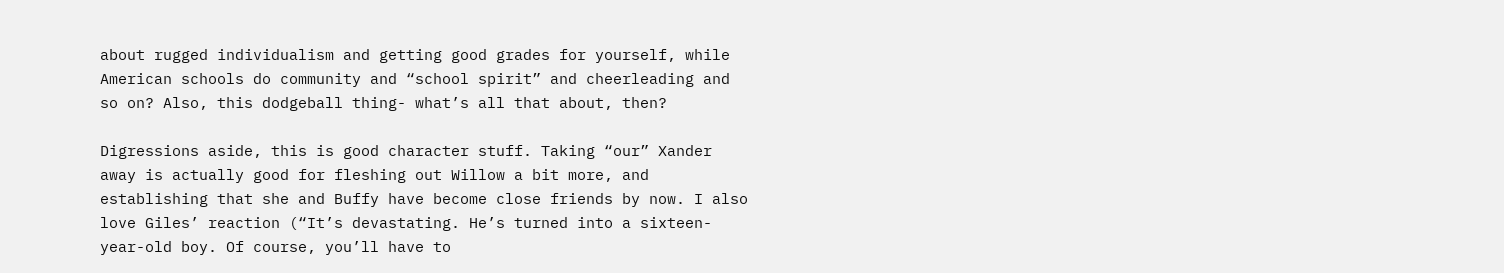about rugged individualism and getting good grades for yourself, while American schools do community and “school spirit” and cheerleading and so on? Also, this dodgeball thing- what’s all that about, then?

Digressions aside, this is good character stuff. Taking “our” Xander away is actually good for fleshing out Willow a bit more, and establishing that she and Buffy have become close friends by now. I also love Giles’ reaction (“It’s devastating. He’s turned into a sixteen-year-old boy. Of course, you’ll have to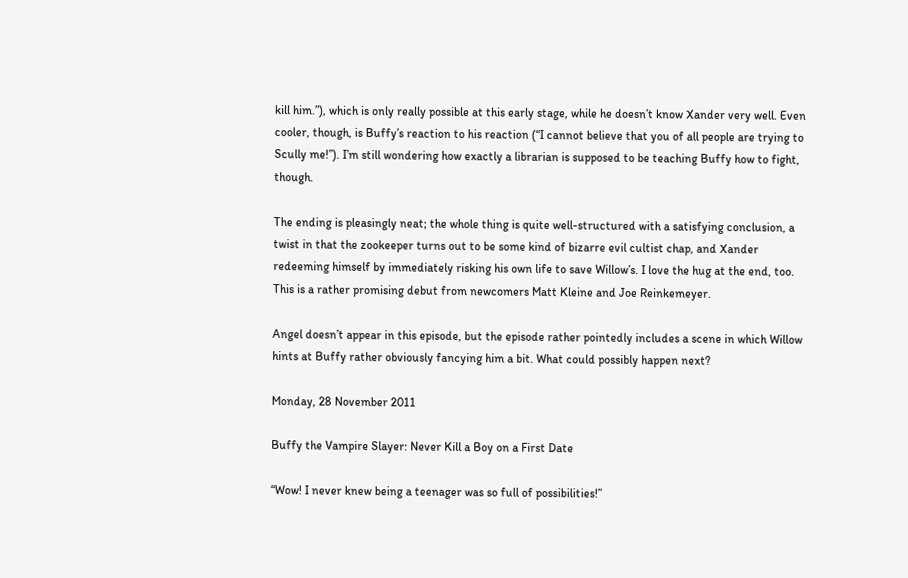kill him.”), which is only really possible at this early stage, while he doesn’t know Xander very well. Even cooler, though, is Buffy’s reaction to his reaction (“I cannot believe that you of all people are trying to Scully me!”). I’m still wondering how exactly a librarian is supposed to be teaching Buffy how to fight, though.

The ending is pleasingly neat; the whole thing is quite well-structured with a satisfying conclusion, a twist in that the zookeeper turns out to be some kind of bizarre evil cultist chap, and Xander redeeming himself by immediately risking his own life to save Willow’s. I love the hug at the end, too. This is a rather promising debut from newcomers Matt Kleine and Joe Reinkemeyer.

Angel doesn’t appear in this episode, but the episode rather pointedly includes a scene in which Willow hints at Buffy rather obviously fancying him a bit. What could possibly happen next?

Monday, 28 November 2011

Buffy the Vampire Slayer: Never Kill a Boy on a First Date

“Wow! I never knew being a teenager was so full of possibilities!”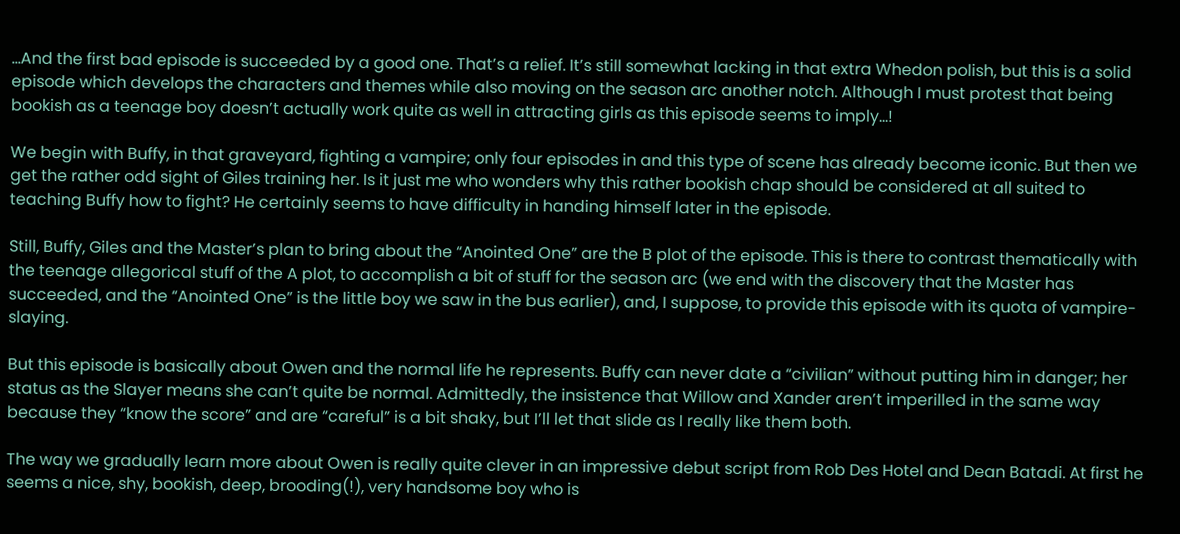…And the first bad episode is succeeded by a good one. That’s a relief. It’s still somewhat lacking in that extra Whedon polish, but this is a solid episode which develops the characters and themes while also moving on the season arc another notch. Although I must protest that being bookish as a teenage boy doesn’t actually work quite as well in attracting girls as this episode seems to imply…!

We begin with Buffy, in that graveyard, fighting a vampire; only four episodes in and this type of scene has already become iconic. But then we get the rather odd sight of Giles training her. Is it just me who wonders why this rather bookish chap should be considered at all suited to teaching Buffy how to fight? He certainly seems to have difficulty in handing himself later in the episode.

Still, Buffy, Giles and the Master’s plan to bring about the “Anointed One” are the B plot of the episode. This is there to contrast thematically with the teenage allegorical stuff of the A plot, to accomplish a bit of stuff for the season arc (we end with the discovery that the Master has succeeded, and the “Anointed One” is the little boy we saw in the bus earlier), and, I suppose, to provide this episode with its quota of vampire-slaying.

But this episode is basically about Owen and the normal life he represents. Buffy can never date a “civilian” without putting him in danger; her status as the Slayer means she can’t quite be normal. Admittedly, the insistence that Willow and Xander aren’t imperilled in the same way because they “know the score” and are “careful” is a bit shaky, but I’ll let that slide as I really like them both.

The way we gradually learn more about Owen is really quite clever in an impressive debut script from Rob Des Hotel and Dean Batadi. At first he seems a nice, shy, bookish, deep, brooding(!), very handsome boy who is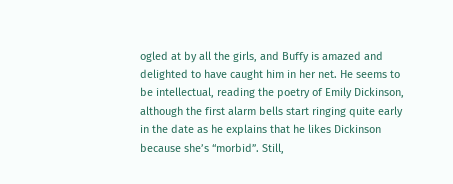ogled at by all the girls, and Buffy is amazed and delighted to have caught him in her net. He seems to be intellectual, reading the poetry of Emily Dickinson, although the first alarm bells start ringing quite early in the date as he explains that he likes Dickinson because she’s “morbid”. Still,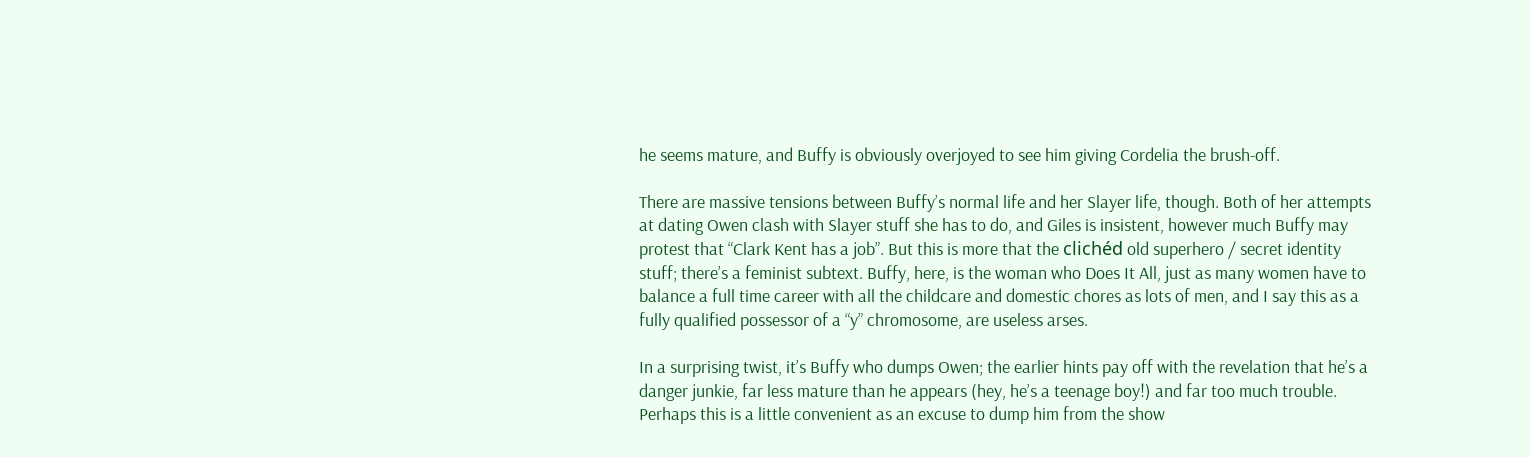he seems mature, and Buffy is obviously overjoyed to see him giving Cordelia the brush-off.

There are massive tensions between Buffy’s normal life and her Slayer life, though. Both of her attempts at dating Owen clash with Slayer stuff she has to do, and Giles is insistent, however much Buffy may protest that “Clark Kent has a job”. But this is more that the clichéd old superhero / secret identity stuff; there’s a feminist subtext. Buffy, here, is the woman who Does It All, just as many women have to balance a full time career with all the childcare and domestic chores as lots of men, and I say this as a fully qualified possessor of a “y” chromosome, are useless arses.

In a surprising twist, it’s Buffy who dumps Owen; the earlier hints pay off with the revelation that he’s a danger junkie, far less mature than he appears (hey, he’s a teenage boy!) and far too much trouble. Perhaps this is a little convenient as an excuse to dump him from the show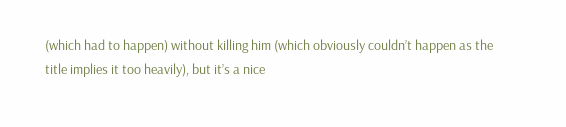(which had to happen) without killing him (which obviously couldn’t happen as the title implies it too heavily), but it’s a nice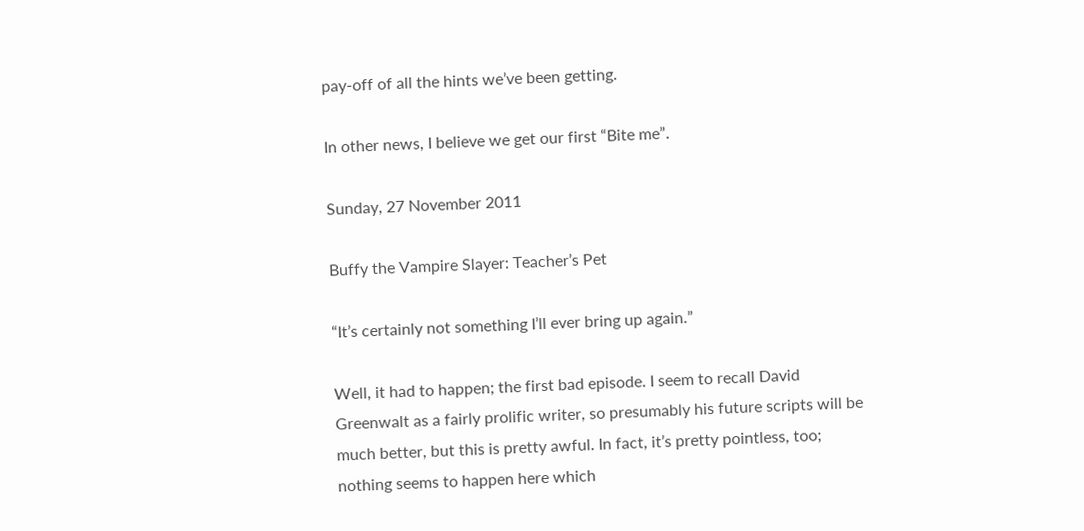pay-off of all the hints we’ve been getting.

In other news, I believe we get our first “Bite me”.

Sunday, 27 November 2011

Buffy the Vampire Slayer: Teacher’s Pet

“It’s certainly not something I’ll ever bring up again.”

Well, it had to happen; the first bad episode. I seem to recall David Greenwalt as a fairly prolific writer, so presumably his future scripts will be much better, but this is pretty awful. In fact, it’s pretty pointless, too; nothing seems to happen here which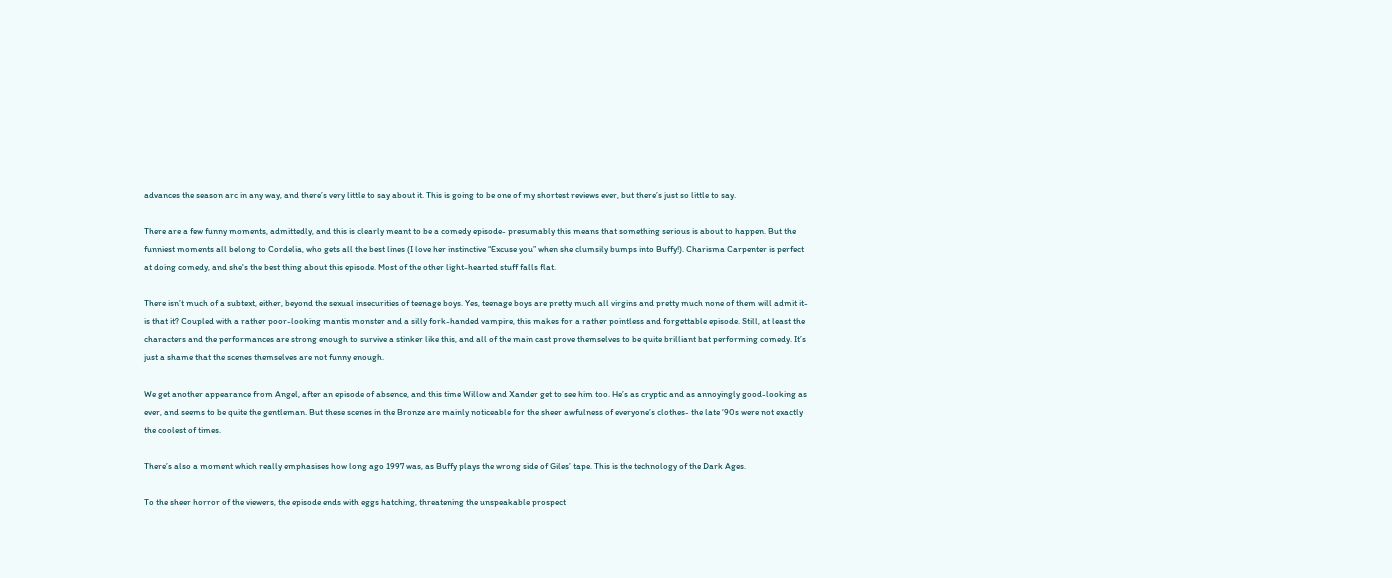advances the season arc in any way, and there’s very little to say about it. This is going to be one of my shortest reviews ever, but there’s just so little to say.

There are a few funny moments, admittedly, and this is clearly meant to be a comedy episode- presumably this means that something serious is about to happen. But the funniest moments all belong to Cordelia, who gets all the best lines (I love her instinctive “Excuse you” when she clumsily bumps into Buffy!). Charisma Carpenter is perfect at doing comedy, and she's the best thing about this episode. Most of the other light-hearted stuff falls flat.

There isn’t much of a subtext, either, beyond the sexual insecurities of teenage boys. Yes, teenage boys are pretty much all virgins and pretty much none of them will admit it- is that it? Coupled with a rather poor-looking mantis monster and a silly fork-handed vampire, this makes for a rather pointless and forgettable episode. Still, at least the characters and the performances are strong enough to survive a stinker like this, and all of the main cast prove themselves to be quite brilliant bat performing comedy. It’s just a shame that the scenes themselves are not funny enough.

We get another appearance from Angel, after an episode of absence, and this time Willow and Xander get to see him too. He’s as cryptic and as annoyingly good-looking as ever, and seems to be quite the gentleman. But these scenes in the Bronze are mainly noticeable for the sheer awfulness of everyone’s clothes- the late ‘90s were not exactly the coolest of times.

There’s also a moment which really emphasises how long ago 1997 was, as Buffy plays the wrong side of Giles’ tape. This is the technology of the Dark Ages.

To the sheer horror of the viewers, the episode ends with eggs hatching, threatening the unspeakable prospect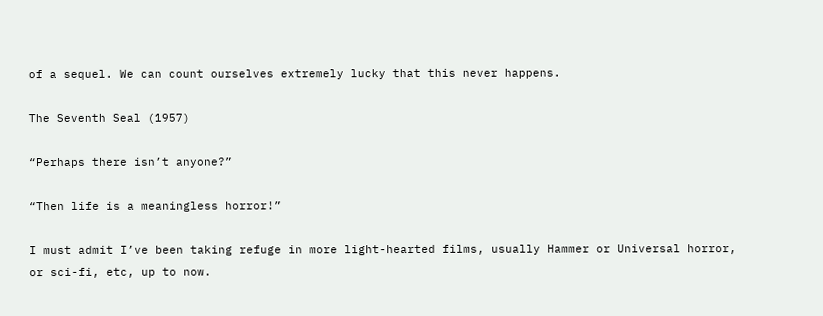of a sequel. We can count ourselves extremely lucky that this never happens.

The Seventh Seal (1957)

“Perhaps there isn’t anyone?”

“Then life is a meaningless horror!”

I must admit I’ve been taking refuge in more light-hearted films, usually Hammer or Universal horror, or sci-fi, etc, up to now.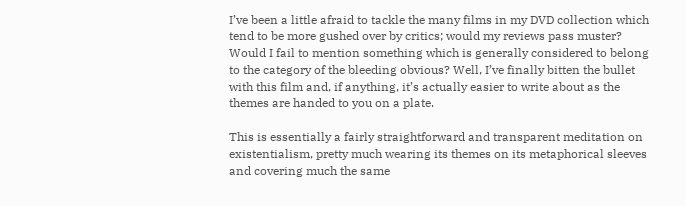I’ve been a little afraid to tackle the many films in my DVD collection which tend to be more gushed over by critics; would my reviews pass muster? Would I fail to mention something which is generally considered to belong to the category of the bleeding obvious? Well, I’ve finally bitten the bullet with this film and, if anything, it’s actually easier to write about as the themes are handed to you on a plate.

This is essentially a fairly straightforward and transparent meditation on existentialism, pretty much wearing its themes on its metaphorical sleeves and covering much the same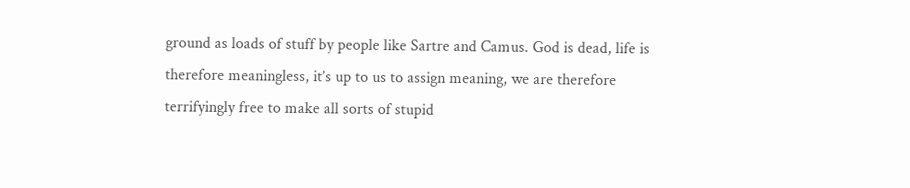ground as loads of stuff by people like Sartre and Camus. God is dead, life is therefore meaningless, it’s up to us to assign meaning, we are therefore terrifyingly free to make all sorts of stupid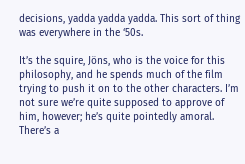decisions, yadda yadda yadda. This sort of thing was everywhere in the ‘50s.

It’s the squire, Jöns, who is the voice for this philosophy, and he spends much of the film trying to push it on to the other characters. I’m not sure we’re quite supposed to approve of him, however; he’s quite pointedly amoral. There’s a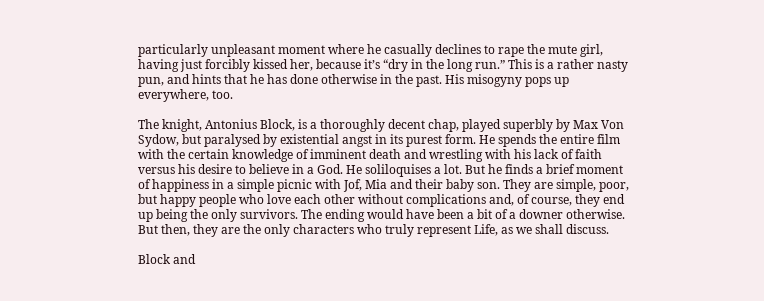particularly unpleasant moment where he casually declines to rape the mute girl, having just forcibly kissed her, because it’s “dry in the long run.” This is a rather nasty pun, and hints that he has done otherwise in the past. His misogyny pops up everywhere, too.

The knight, Antonius Block, is a thoroughly decent chap, played superbly by Max Von Sydow, but paralysed by existential angst in its purest form. He spends the entire film with the certain knowledge of imminent death and wrestling with his lack of faith versus his desire to believe in a God. He soliloquises a lot. But he finds a brief moment of happiness in a simple picnic with Jof, Mia and their baby son. They are simple, poor, but happy people who love each other without complications and, of course, they end up being the only survivors. The ending would have been a bit of a downer otherwise. But then, they are the only characters who truly represent Life, as we shall discuss.

Block and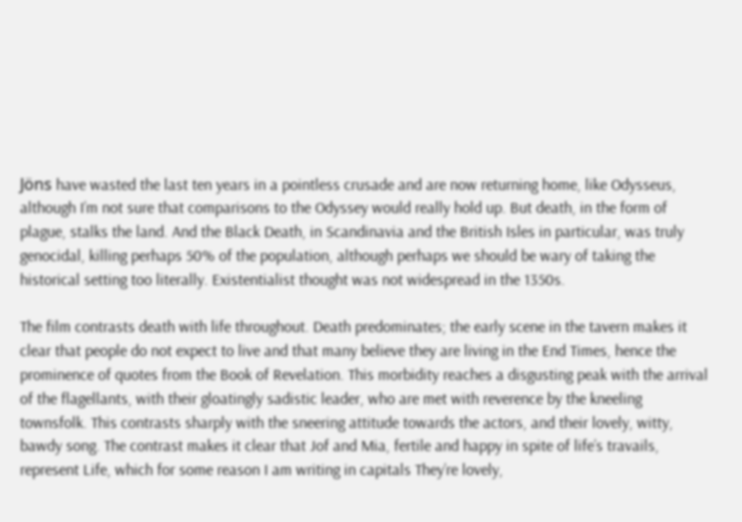Jöns have wasted the last ten years in a pointless crusade and are now returning home, like Odysseus, although I’m not sure that comparisons to the Odyssey would really hold up. But death, in the form of plague, stalks the land. And the Black Death, in Scandinavia and the British Isles in particular, was truly genocidal, killing perhaps 50% of the population, although perhaps we should be wary of taking the historical setting too literally. Existentialist thought was not widespread in the 1350s.

The film contrasts death with life throughout. Death predominates; the early scene in the tavern makes it clear that people do not expect to live and that many believe they are living in the End Times, hence the prominence of quotes from the Book of Revelation. This morbidity reaches a disgusting peak with the arrival of the flagellants, with their gloatingly sadistic leader, who are met with reverence by the kneeling townsfolk. This contrasts sharply with the sneering attitude towards the actors, and their lovely, witty, bawdy song. The contrast makes it clear that Jof and Mia, fertile and happy in spite of life’s travails, represent Life, which for some reason I am writing in capitals They’re lovely,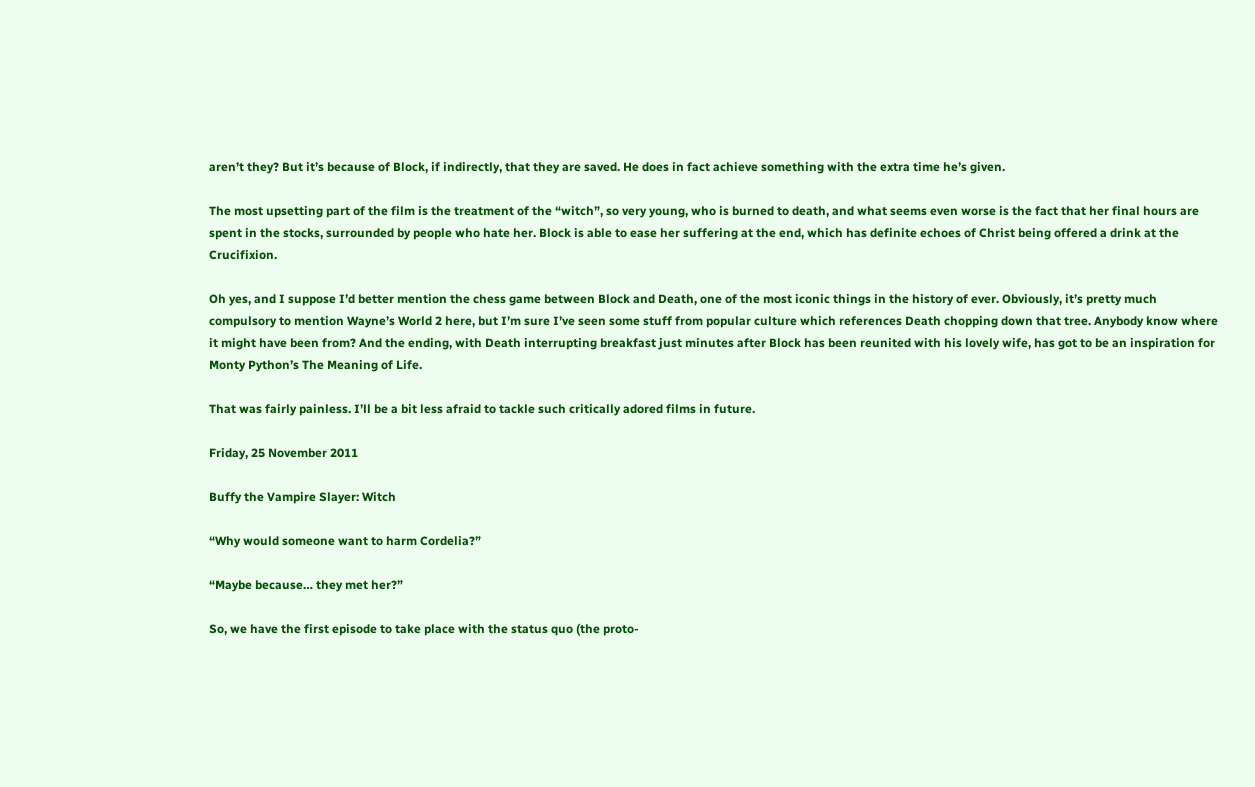aren’t they? But it’s because of Block, if indirectly, that they are saved. He does in fact achieve something with the extra time he’s given.

The most upsetting part of the film is the treatment of the “witch”, so very young, who is burned to death, and what seems even worse is the fact that her final hours are spent in the stocks, surrounded by people who hate her. Block is able to ease her suffering at the end, which has definite echoes of Christ being offered a drink at the Crucifixion.

Oh yes, and I suppose I’d better mention the chess game between Block and Death, one of the most iconic things in the history of ever. Obviously, it’s pretty much compulsory to mention Wayne’s World 2 here, but I’m sure I’ve seen some stuff from popular culture which references Death chopping down that tree. Anybody know where it might have been from? And the ending, with Death interrupting breakfast just minutes after Block has been reunited with his lovely wife, has got to be an inspiration for Monty Python’s The Meaning of Life.

That was fairly painless. I’ll be a bit less afraid to tackle such critically adored films in future.

Friday, 25 November 2011

Buffy the Vampire Slayer: Witch

“Why would someone want to harm Cordelia?”

“Maybe because… they met her?”

So, we have the first episode to take place with the status quo (the proto-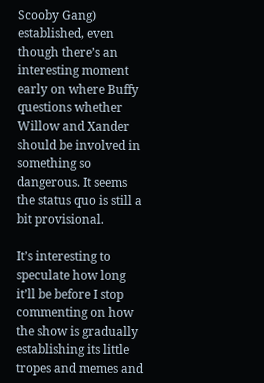Scooby Gang) established, even though there’s an interesting moment early on where Buffy questions whether Willow and Xander should be involved in something so dangerous. It seems the status quo is still a bit provisional.

It’s interesting to speculate how long it’ll be before I stop commenting on how the show is gradually establishing its little tropes and memes and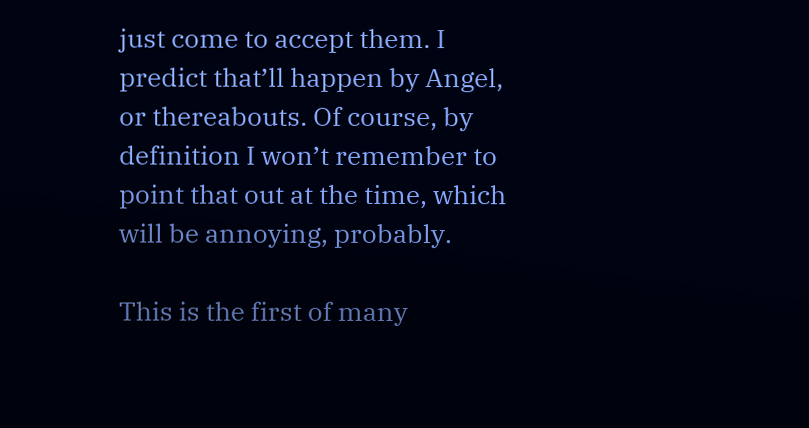just come to accept them. I predict that’ll happen by Angel, or thereabouts. Of course, by definition I won’t remember to point that out at the time, which will be annoying, probably.

This is the first of many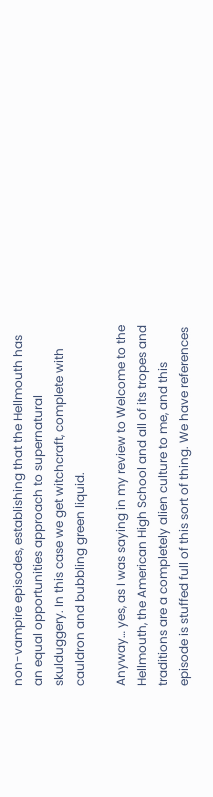non-vampire episodes, establishing that the Hellmouth has an equal opportunities approach to supernatural skulduggery. In this case we get witchcraft, complete with cauldron and bubbling green liquid.

Anyway… yes, as I was saying in my review to Welcome to the Hellmouth, the American High School and all of its tropes and traditions are a completely alien culture to me, and this episode is stuffed full of this sort of thing. We have references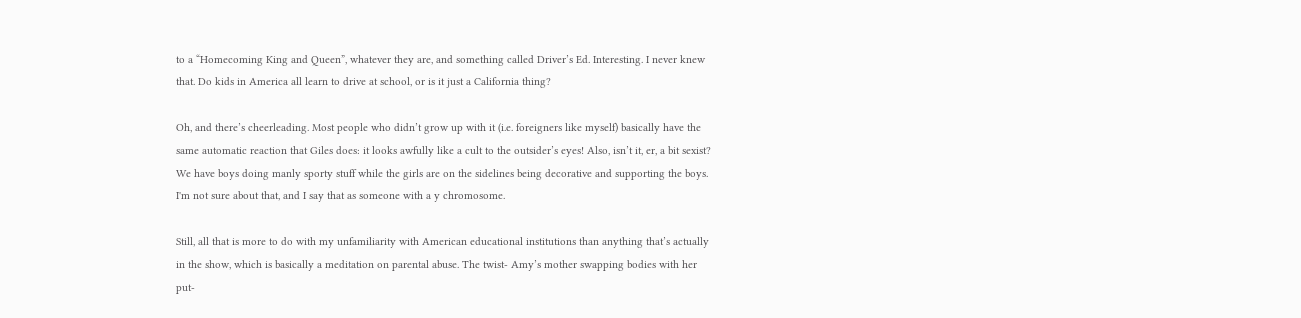to a “Homecoming King and Queen”, whatever they are, and something called Driver’s Ed. Interesting. I never knew that. Do kids in America all learn to drive at school, or is it just a California thing?

Oh, and there’s cheerleading. Most people who didn’t grow up with it (i.e. foreigners like myself) basically have the same automatic reaction that Giles does: it looks awfully like a cult to the outsider’s eyes! Also, isn’t it, er, a bit sexist? We have boys doing manly sporty stuff while the girls are on the sidelines being decorative and supporting the boys. I'm not sure about that, and I say that as someone with a y chromosome.

Still, all that is more to do with my unfamiliarity with American educational institutions than anything that’s actually in the show, which is basically a meditation on parental abuse. The twist- Amy’s mother swapping bodies with her put-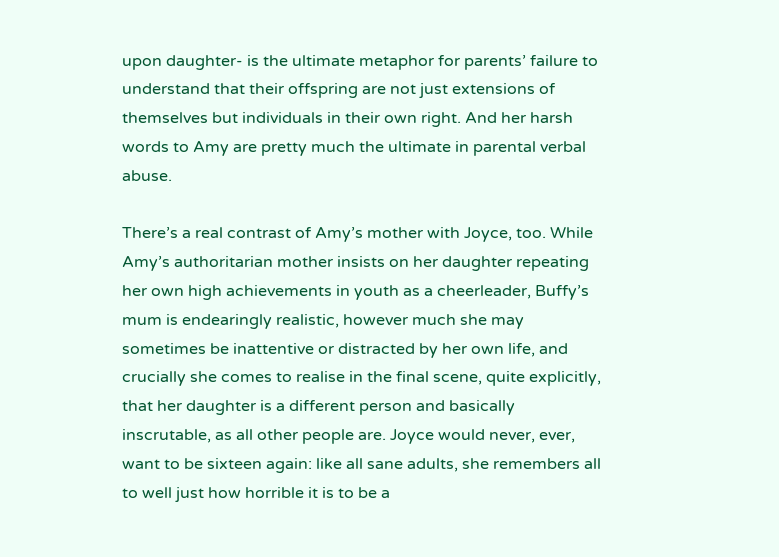upon daughter- is the ultimate metaphor for parents’ failure to understand that their offspring are not just extensions of themselves but individuals in their own right. And her harsh words to Amy are pretty much the ultimate in parental verbal abuse.

There’s a real contrast of Amy’s mother with Joyce, too. While Amy’s authoritarian mother insists on her daughter repeating her own high achievements in youth as a cheerleader, Buffy’s mum is endearingly realistic, however much she may sometimes be inattentive or distracted by her own life, and crucially she comes to realise in the final scene, quite explicitly, that her daughter is a different person and basically inscrutable, as all other people are. Joyce would never, ever, want to be sixteen again: like all sane adults, she remembers all to well just how horrible it is to be a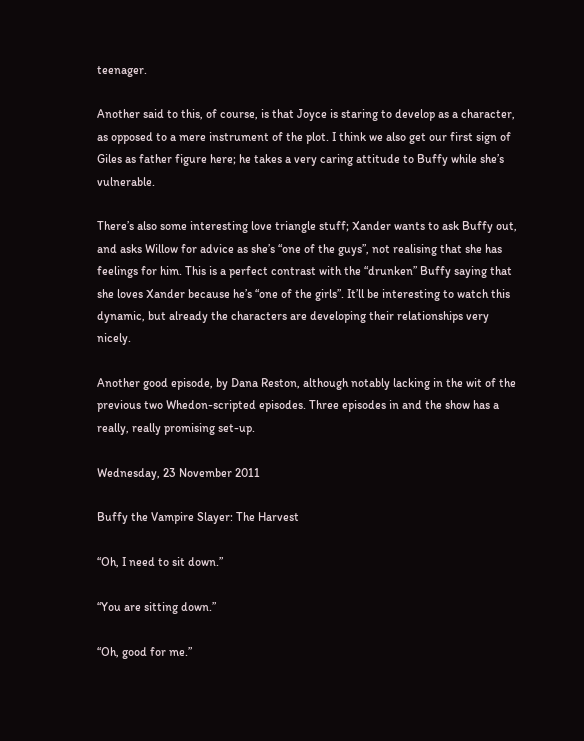teenager.

Another said to this, of course, is that Joyce is staring to develop as a character, as opposed to a mere instrument of the plot. I think we also get our first sign of Giles as father figure here; he takes a very caring attitude to Buffy while she’s vulnerable.

There’s also some interesting love triangle stuff; Xander wants to ask Buffy out, and asks Willow for advice as she’s “one of the guys”, not realising that she has feelings for him. This is a perfect contrast with the “drunken” Buffy saying that she loves Xander because he’s “one of the girls”. It’ll be interesting to watch this dynamic, but already the characters are developing their relationships very nicely.

Another good episode, by Dana Reston, although notably lacking in the wit of the previous two Whedon-scripted episodes. Three episodes in and the show has a really, really promising set-up.

Wednesday, 23 November 2011

Buffy the Vampire Slayer: The Harvest

“Oh, I need to sit down.”

“You are sitting down.”

“Oh, good for me.”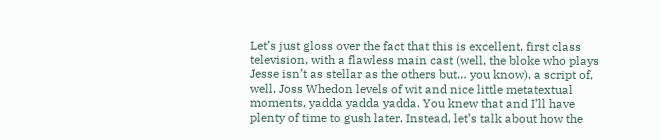Let’s just gloss over the fact that this is excellent, first class television, with a flawless main cast (well, the bloke who plays Jesse isn’t as stellar as the others but… you know), a script of, well, Joss Whedon levels of wit and nice little metatextual moments, yadda yadda yadda. You knew that and I’ll have plenty of time to gush later. Instead, let’s talk about how the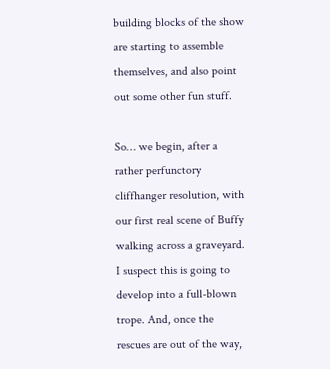building blocks of the show are starting to assemble themselves, and also point out some other fun stuff.

So… we begin, after a rather perfunctory cliffhanger resolution, with our first real scene of Buffy walking across a graveyard. I suspect this is going to develop into a full-blown trope. And, once the rescues are out of the way,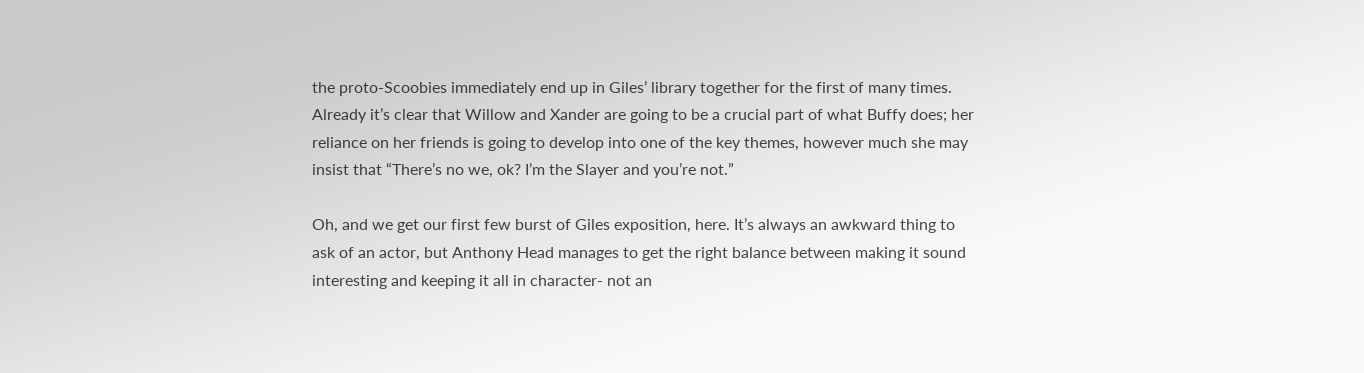the proto-Scoobies immediately end up in Giles’ library together for the first of many times. Already it’s clear that Willow and Xander are going to be a crucial part of what Buffy does; her reliance on her friends is going to develop into one of the key themes, however much she may insist that “There’s no we, ok? I’m the Slayer and you’re not.”

Oh, and we get our first few burst of Giles exposition, here. It’s always an awkward thing to ask of an actor, but Anthony Head manages to get the right balance between making it sound interesting and keeping it all in character- not an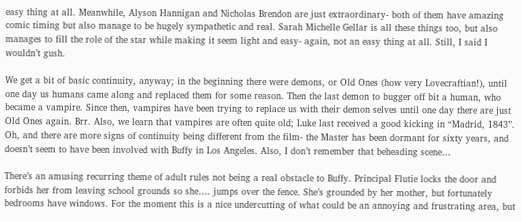easy thing at all. Meanwhile, Alyson Hannigan and Nicholas Brendon are just extraordinary- both of them have amazing comic timing but also manage to be hugely sympathetic and real. Sarah Michelle Gellar is all these things too, but also manages to fill the role of the star while making it seem light and easy- again, not an easy thing at all. Still, I said I wouldn’t gush.

We get a bit of basic continuity, anyway; in the beginning there were demons, or Old Ones (how very Lovecraftian!), until one day us humans came along and replaced them for some reason. Then the last demon to bugger off bit a human, who became a vampire. Since then, vampires have been trying to replace us with their demon selves until one day there are just Old Ones again. Brr. Also, we learn that vampires are often quite old; Luke last received a good kicking in “Madrid, 1843”. Oh, and there are more signs of continuity being different from the film- the Master has been dormant for sixty years, and doesn’t seem to have been involved with Buffy in Los Angeles. Also, I don’t remember that beheading scene…

There’s an amusing recurring theme of adult rules not being a real obstacle to Buffy. Principal Flutie locks the door and forbids her from leaving school grounds so she…. jumps over the fence. She’s grounded by her mother, but fortunately bedrooms have windows. For the moment this is a nice undercutting of what could be an annoying and frustrating area, but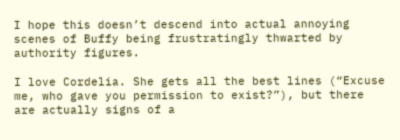I hope this doesn’t descend into actual annoying scenes of Buffy being frustratingly thwarted by authority figures.

I love Cordelia. She gets all the best lines (“Excuse me, who gave you permission to exist?”), but there are actually signs of a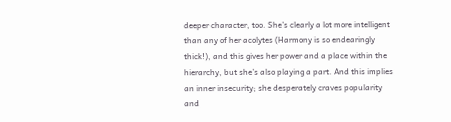deeper character, too. She’s clearly a lot more intelligent than any of her acolytes (Harmony is so endearingly thick!), and this gives her power and a place within the hierarchy, but she’s also playing a part. And this implies an inner insecurity; she desperately craves popularity and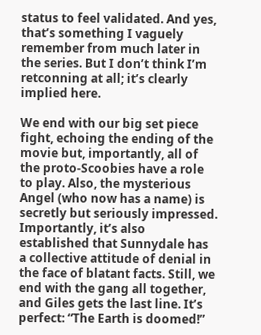status to feel validated. And yes, that’s something I vaguely remember from much later in the series. But I don’t think I’m retconning at all; it’s clearly implied here.

We end with our big set piece fight, echoing the ending of the movie but, importantly, all of the proto-Scoobies have a role to play. Also, the mysterious Angel (who now has a name) is secretly but seriously impressed. Importantly, it’s also established that Sunnydale has a collective attitude of denial in the face of blatant facts. Still, we end with the gang all together, and Giles gets the last line. It’s perfect: “The Earth is doomed!”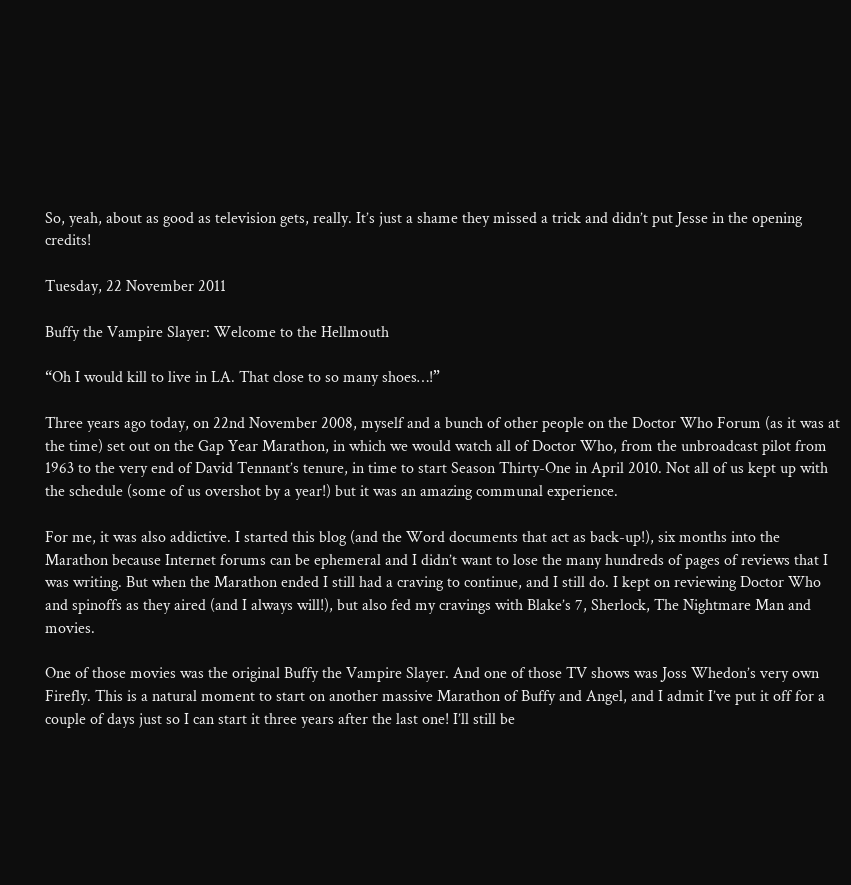So, yeah, about as good as television gets, really. It’s just a shame they missed a trick and didn’t put Jesse in the opening credits!

Tuesday, 22 November 2011

Buffy the Vampire Slayer: Welcome to the Hellmouth

“Oh I would kill to live in LA. That close to so many shoes…!”

Three years ago today, on 22nd November 2008, myself and a bunch of other people on the Doctor Who Forum (as it was at the time) set out on the Gap Year Marathon, in which we would watch all of Doctor Who, from the unbroadcast pilot from 1963 to the very end of David Tennant’s tenure, in time to start Season Thirty-One in April 2010. Not all of us kept up with the schedule (some of us overshot by a year!) but it was an amazing communal experience.

For me, it was also addictive. I started this blog (and the Word documents that act as back-up!), six months into the Marathon because Internet forums can be ephemeral and I didn’t want to lose the many hundreds of pages of reviews that I was writing. But when the Marathon ended I still had a craving to continue, and I still do. I kept on reviewing Doctor Who and spinoffs as they aired (and I always will!), but also fed my cravings with Blake’s 7, Sherlock, The Nightmare Man and movies.

One of those movies was the original Buffy the Vampire Slayer. And one of those TV shows was Joss Whedon’s very own Firefly. This is a natural moment to start on another massive Marathon of Buffy and Angel, and I admit I’ve put it off for a couple of days just so I can start it three years after the last one! I’ll still be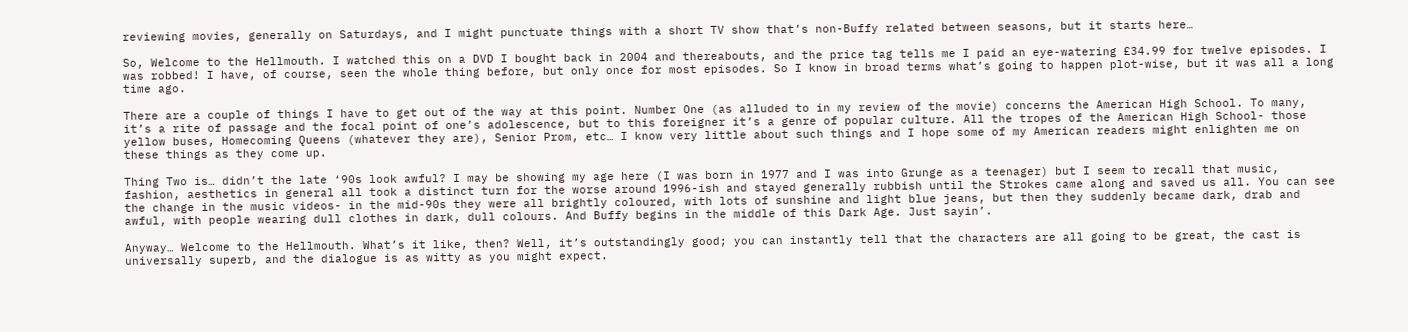reviewing movies, generally on Saturdays, and I might punctuate things with a short TV show that’s non-Buffy related between seasons, but it starts here…

So, Welcome to the Hellmouth. I watched this on a DVD I bought back in 2004 and thereabouts, and the price tag tells me I paid an eye-watering £34.99 for twelve episodes. I was robbed! I have, of course, seen the whole thing before, but only once for most episodes. So I know in broad terms what’s going to happen plot-wise, but it was all a long time ago.

There are a couple of things I have to get out of the way at this point. Number One (as alluded to in my review of the movie) concerns the American High School. To many, it’s a rite of passage and the focal point of one’s adolescence, but to this foreigner it’s a genre of popular culture. All the tropes of the American High School- those yellow buses, Homecoming Queens (whatever they are), Senior Prom, etc… I know very little about such things and I hope some of my American readers might enlighten me on these things as they come up.

Thing Two is… didn’t the late ‘90s look awful? I may be showing my age here (I was born in 1977 and I was into Grunge as a teenager) but I seem to recall that music, fashion, aesthetics in general all took a distinct turn for the worse around 1996-ish and stayed generally rubbish until the Strokes came along and saved us all. You can see the change in the music videos- in the mid-90s they were all brightly coloured, with lots of sunshine and light blue jeans, but then they suddenly became dark, drab and awful, with people wearing dull clothes in dark, dull colours. And Buffy begins in the middle of this Dark Age. Just sayin’.

Anyway… Welcome to the Hellmouth. What’s it like, then? Well, it’s outstandingly good; you can instantly tell that the characters are all going to be great, the cast is universally superb, and the dialogue is as witty as you might expect.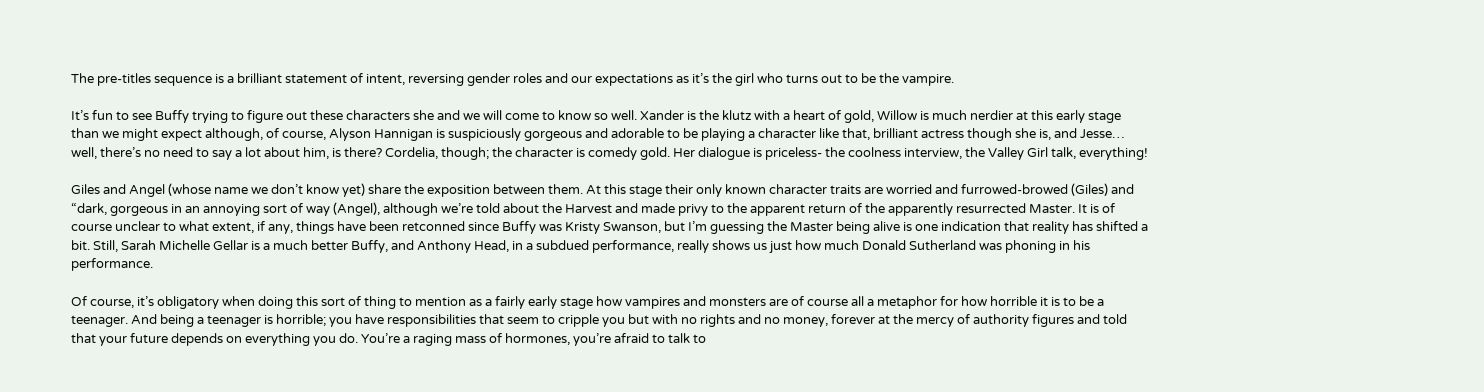The pre-titles sequence is a brilliant statement of intent, reversing gender roles and our expectations as it’s the girl who turns out to be the vampire.

It’s fun to see Buffy trying to figure out these characters she and we will come to know so well. Xander is the klutz with a heart of gold, Willow is much nerdier at this early stage than we might expect although, of course, Alyson Hannigan is suspiciously gorgeous and adorable to be playing a character like that, brilliant actress though she is, and Jesse… well, there’s no need to say a lot about him, is there? Cordelia, though; the character is comedy gold. Her dialogue is priceless- the coolness interview, the Valley Girl talk, everything!

Giles and Angel (whose name we don’t know yet) share the exposition between them. At this stage their only known character traits are worried and furrowed-browed (Giles) and “dark, gorgeous in an annoying sort of way (Angel), although we’re told about the Harvest and made privy to the apparent return of the apparently resurrected Master. It is of course unclear to what extent, if any, things have been retconned since Buffy was Kristy Swanson, but I’m guessing the Master being alive is one indication that reality has shifted a bit. Still, Sarah Michelle Gellar is a much better Buffy, and Anthony Head, in a subdued performance, really shows us just how much Donald Sutherland was phoning in his performance.

Of course, it’s obligatory when doing this sort of thing to mention as a fairly early stage how vampires and monsters are of course all a metaphor for how horrible it is to be a teenager. And being a teenager is horrible; you have responsibilities that seem to cripple you but with no rights and no money, forever at the mercy of authority figures and told that your future depends on everything you do. You’re a raging mass of hormones, you’re afraid to talk to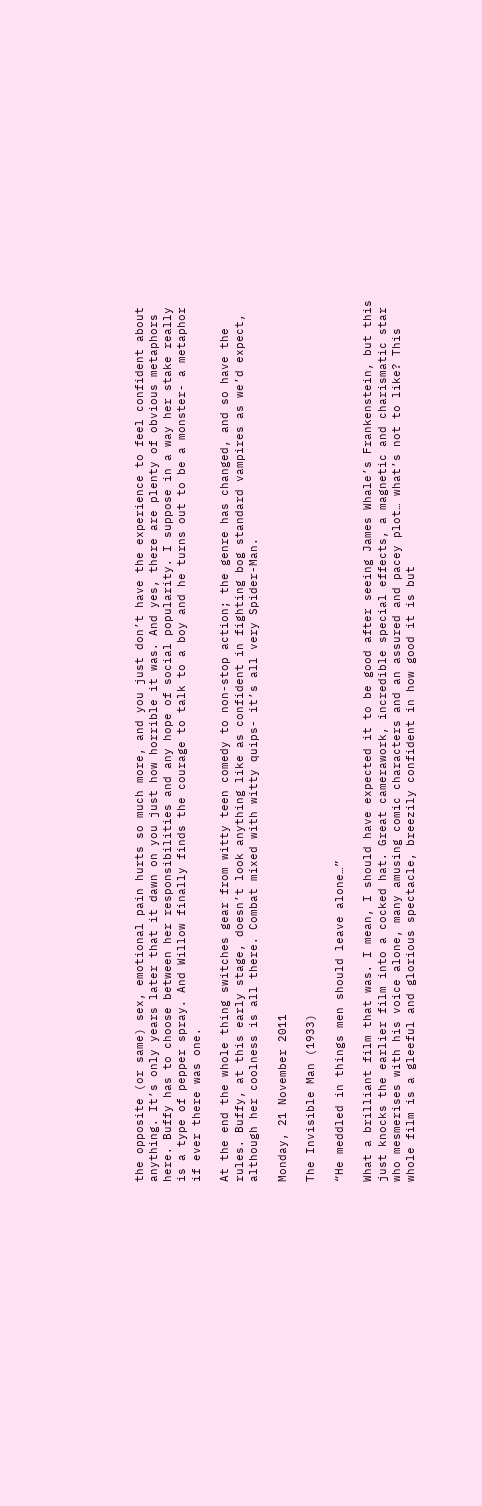the opposite (or same) sex, emotional pain hurts so much more, and you just don’t have the experience to feel confident about anything. It’s only years later that it dawn on you just how horrible it was. And yes, there are plenty of obvious metaphors here. Buffy has to choose between her responsibilities and any hope of social popularity. I suppose in a way her stake really is a type of pepper spray. And Willow finally finds the courage to talk to a boy and he turns out to be a monster- a metaphor if ever there was one.

At the end the whole thing switches gear from witty teen comedy to non-stop action; the genre has changed, and so have the rules. Buffy, at this early stage, doesn’t look anything like as confident in fighting bog standard vampires as we’d expect, although her coolness is all there. Combat mixed with witty quips- it’s all very Spider-Man.

Monday, 21 November 2011

The Invisible Man (1933)

“He meddled in things men should leave alone…”

What a brilliant film that was. I mean, I should have expected it to be good after seeing James Whale’s Frankenstein, but this just knocks the earlier film into a cocked hat. Great camerawork, incredible special effects, a magnetic and charismatic star who mesmerises with his voice alone, many amusing comic characters and an assured and pacey plot… what’s not to like? This whole film is a gleeful and glorious spectacle, breezily confident in how good it is but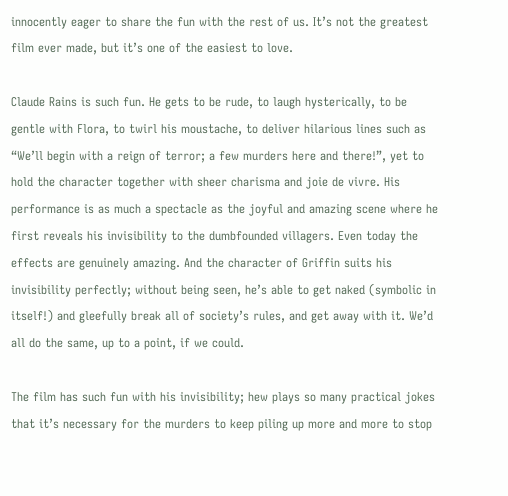innocently eager to share the fun with the rest of us. It’s not the greatest film ever made, but it’s one of the easiest to love.

Claude Rains is such fun. He gets to be rude, to laugh hysterically, to be gentle with Flora, to twirl his moustache, to deliver hilarious lines such as “We’ll begin with a reign of terror; a few murders here and there!”, yet to hold the character together with sheer charisma and joie de vivre. His performance is as much a spectacle as the joyful and amazing scene where he first reveals his invisibility to the dumbfounded villagers. Even today the effects are genuinely amazing. And the character of Griffin suits his invisibility perfectly; without being seen, he’s able to get naked (symbolic in itself!) and gleefully break all of society’s rules, and get away with it. We’d all do the same, up to a point, if we could.

The film has such fun with his invisibility; hew plays so many practical jokes that it’s necessary for the murders to keep piling up more and more to stop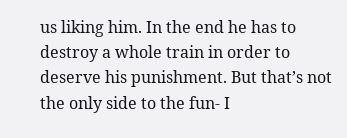us liking him. In the end he has to destroy a whole train in order to deserve his punishment. But that’s not the only side to the fun- I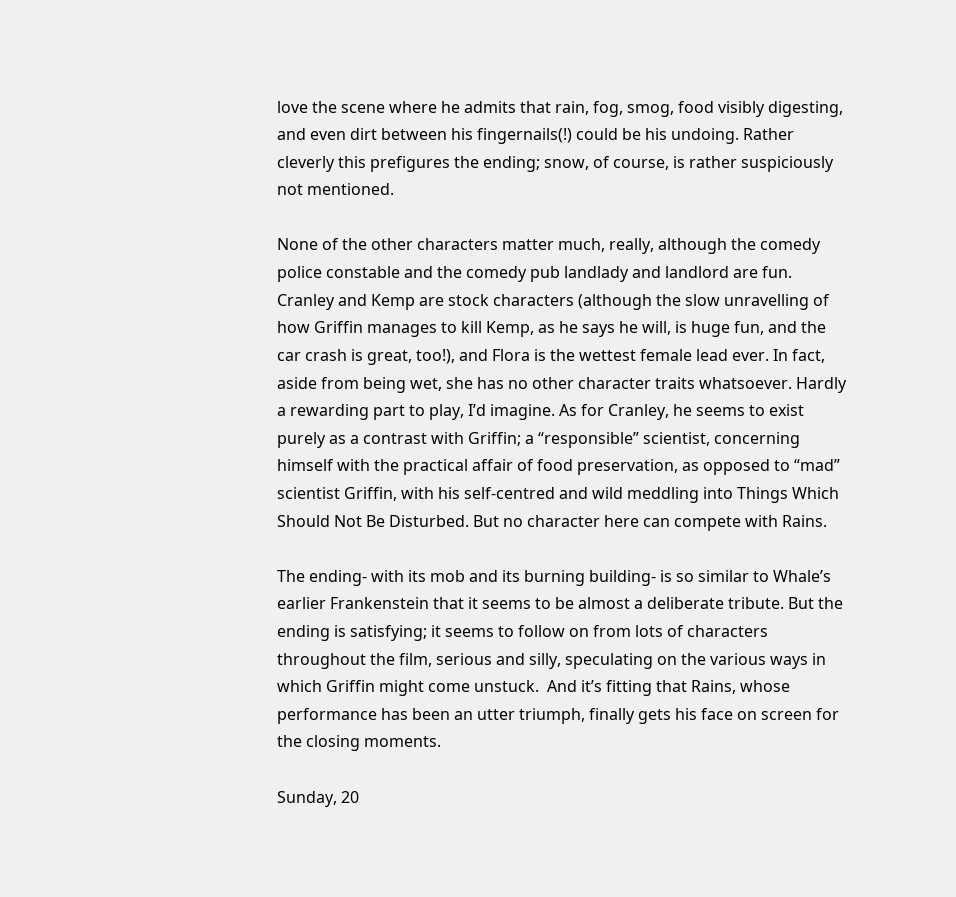love the scene where he admits that rain, fog, smog, food visibly digesting, and even dirt between his fingernails(!) could be his undoing. Rather cleverly this prefigures the ending; snow, of course, is rather suspiciously not mentioned.

None of the other characters matter much, really, although the comedy police constable and the comedy pub landlady and landlord are fun. Cranley and Kemp are stock characters (although the slow unravelling of how Griffin manages to kill Kemp, as he says he will, is huge fun, and the car crash is great, too!), and Flora is the wettest female lead ever. In fact, aside from being wet, she has no other character traits whatsoever. Hardly a rewarding part to play, I’d imagine. As for Cranley, he seems to exist purely as a contrast with Griffin; a “responsible” scientist, concerning himself with the practical affair of food preservation, as opposed to “mad” scientist Griffin, with his self-centred and wild meddling into Things Which Should Not Be Disturbed. But no character here can compete with Rains.

The ending- with its mob and its burning building- is so similar to Whale’s earlier Frankenstein that it seems to be almost a deliberate tribute. But the ending is satisfying; it seems to follow on from lots of characters throughout the film, serious and silly, speculating on the various ways in which Griffin might come unstuck.  And it’s fitting that Rains, whose performance has been an utter triumph, finally gets his face on screen for the closing moments.

Sunday, 20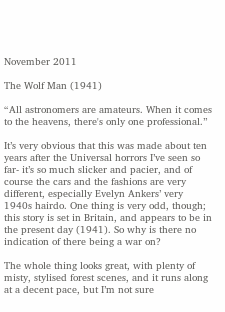November 2011

The Wolf Man (1941)

“All astronomers are amateurs. When it comes to the heavens, there's only one professional.”

It’s very obvious that this was made about ten years after the Universal horrors I’ve seen so far- it’s so much slicker and pacier, and of course the cars and the fashions are very different, especially Evelyn Ankers’ very 1940s hairdo. One thing is very odd, though; this story is set in Britain, and appears to be in the present day (1941). So why is there no indication of there being a war on?

The whole thing looks great, with plenty of misty, stylised forest scenes, and it runs along at a decent pace, but I’m not sure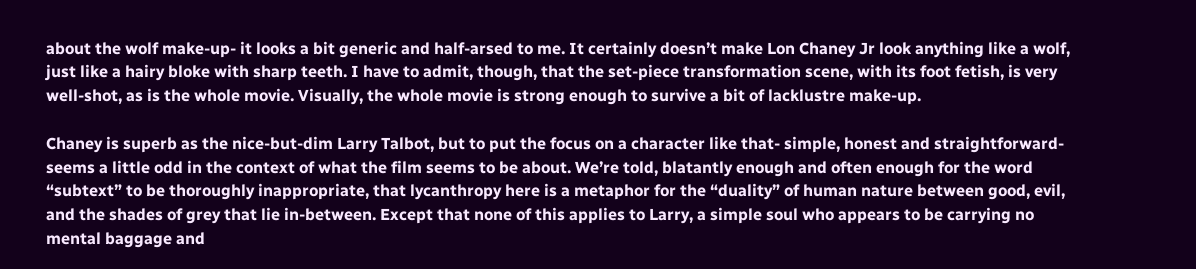about the wolf make-up- it looks a bit generic and half-arsed to me. It certainly doesn’t make Lon Chaney Jr look anything like a wolf, just like a hairy bloke with sharp teeth. I have to admit, though, that the set-piece transformation scene, with its foot fetish, is very well-shot, as is the whole movie. Visually, the whole movie is strong enough to survive a bit of lacklustre make-up.

Chaney is superb as the nice-but-dim Larry Talbot, but to put the focus on a character like that- simple, honest and straightforward- seems a little odd in the context of what the film seems to be about. We’re told, blatantly enough and often enough for the word “subtext” to be thoroughly inappropriate, that lycanthropy here is a metaphor for the “duality” of human nature between good, evil, and the shades of grey that lie in-between. Except that none of this applies to Larry, a simple soul who appears to be carrying no mental baggage and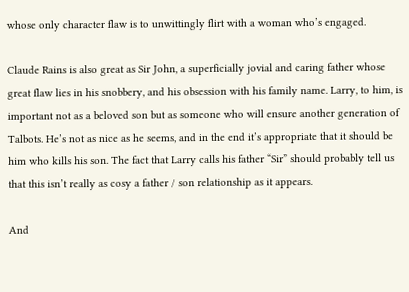whose only character flaw is to unwittingly flirt with a woman who’s engaged.

Claude Rains is also great as Sir John, a superficially jovial and caring father whose great flaw lies in his snobbery, and his obsession with his family name. Larry, to him, is important not as a beloved son but as someone who will ensure another generation of Talbots. He’s not as nice as he seems, and in the end it’s appropriate that it should be him who kills his son. The fact that Larry calls his father “Sir” should probably tell us that this isn’t really as cosy a father / son relationship as it appears.

And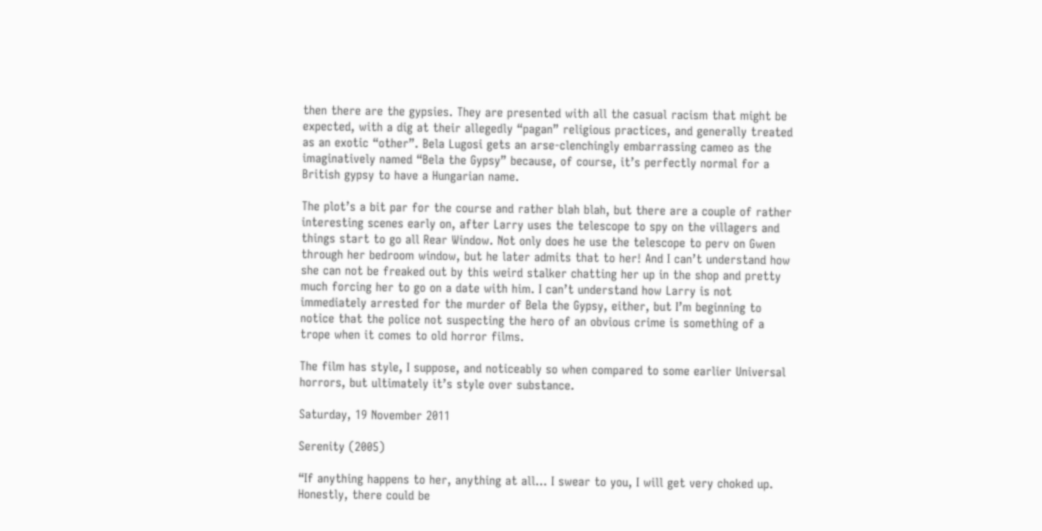then there are the gypsies. They are presented with all the casual racism that might be expected, with a dig at their allegedly “pagan” religious practices, and generally treated as an exotic “other”. Bela Lugosi gets an arse-clenchingly embarrassing cameo as the imaginatively named “Bela the Gypsy” because, of course, it’s perfectly normal for a British gypsy to have a Hungarian name.

The plot’s a bit par for the course and rather blah blah, but there are a couple of rather interesting scenes early on, after Larry uses the telescope to spy on the villagers and things start to go all Rear Window. Not only does he use the telescope to perv on Gwen through her bedroom window, but he later admits that to her! And I can’t understand how she can not be freaked out by this weird stalker chatting her up in the shop and pretty much forcing her to go on a date with him. I can’t understand how Larry is not immediately arrested for the murder of Bela the Gypsy, either, but I’m beginning to notice that the police not suspecting the hero of an obvious crime is something of a trope when it comes to old horror films.

The film has style, I suppose, and noticeably so when compared to some earlier Universal horrors, but ultimately it’s style over substance.

Saturday, 19 November 2011

Serenity (2005)

“If anything happens to her, anything at all… I swear to you, I will get very choked up. Honestly, there could be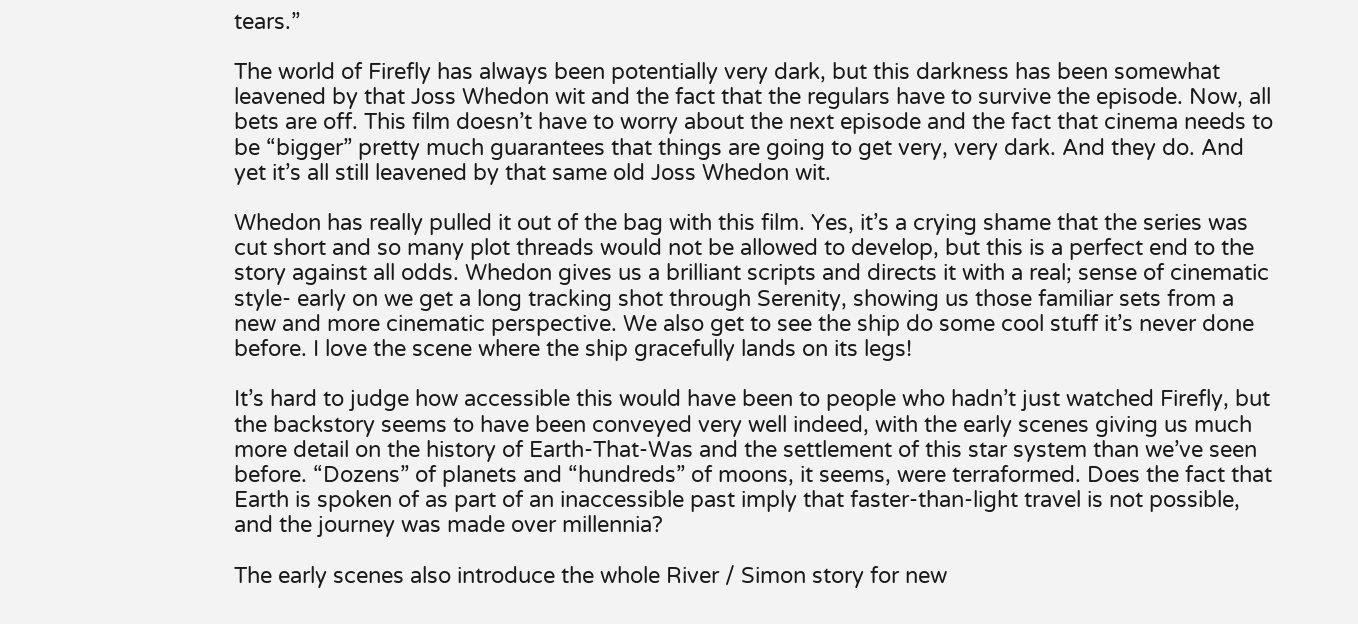tears.”

The world of Firefly has always been potentially very dark, but this darkness has been somewhat leavened by that Joss Whedon wit and the fact that the regulars have to survive the episode. Now, all bets are off. This film doesn’t have to worry about the next episode and the fact that cinema needs to be “bigger” pretty much guarantees that things are going to get very, very dark. And they do. And yet it’s all still leavened by that same old Joss Whedon wit.

Whedon has really pulled it out of the bag with this film. Yes, it’s a crying shame that the series was cut short and so many plot threads would not be allowed to develop, but this is a perfect end to the story against all odds. Whedon gives us a brilliant scripts and directs it with a real; sense of cinematic style- early on we get a long tracking shot through Serenity, showing us those familiar sets from a new and more cinematic perspective. We also get to see the ship do some cool stuff it’s never done before. I love the scene where the ship gracefully lands on its legs!

It’s hard to judge how accessible this would have been to people who hadn’t just watched Firefly, but the backstory seems to have been conveyed very well indeed, with the early scenes giving us much more detail on the history of Earth-That-Was and the settlement of this star system than we’ve seen before. “Dozens” of planets and “hundreds” of moons, it seems, were terraformed. Does the fact that Earth is spoken of as part of an inaccessible past imply that faster-than-light travel is not possible, and the journey was made over millennia?

The early scenes also introduce the whole River / Simon story for new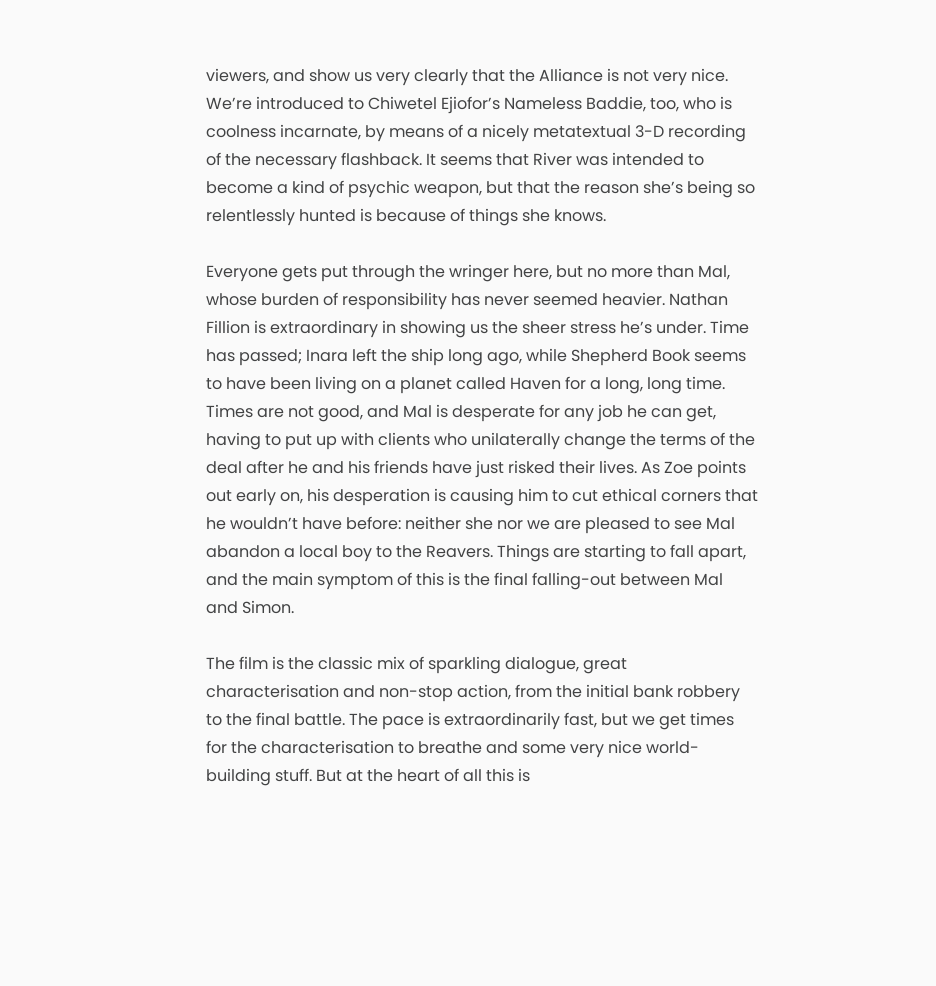viewers, and show us very clearly that the Alliance is not very nice. We’re introduced to Chiwetel Ejiofor’s Nameless Baddie, too, who is coolness incarnate, by means of a nicely metatextual 3-D recording of the necessary flashback. It seems that River was intended to become a kind of psychic weapon, but that the reason she’s being so relentlessly hunted is because of things she knows.

Everyone gets put through the wringer here, but no more than Mal, whose burden of responsibility has never seemed heavier. Nathan Fillion is extraordinary in showing us the sheer stress he’s under. Time has passed; Inara left the ship long ago, while Shepherd Book seems to have been living on a planet called Haven for a long, long time. Times are not good, and Mal is desperate for any job he can get, having to put up with clients who unilaterally change the terms of the deal after he and his friends have just risked their lives. As Zoe points out early on, his desperation is causing him to cut ethical corners that he wouldn’t have before: neither she nor we are pleased to see Mal abandon a local boy to the Reavers. Things are starting to fall apart, and the main symptom of this is the final falling-out between Mal and Simon.

The film is the classic mix of sparkling dialogue, great characterisation and non-stop action, from the initial bank robbery to the final battle. The pace is extraordinarily fast, but we get times for the characterisation to breathe and some very nice world-building stuff. But at the heart of all this is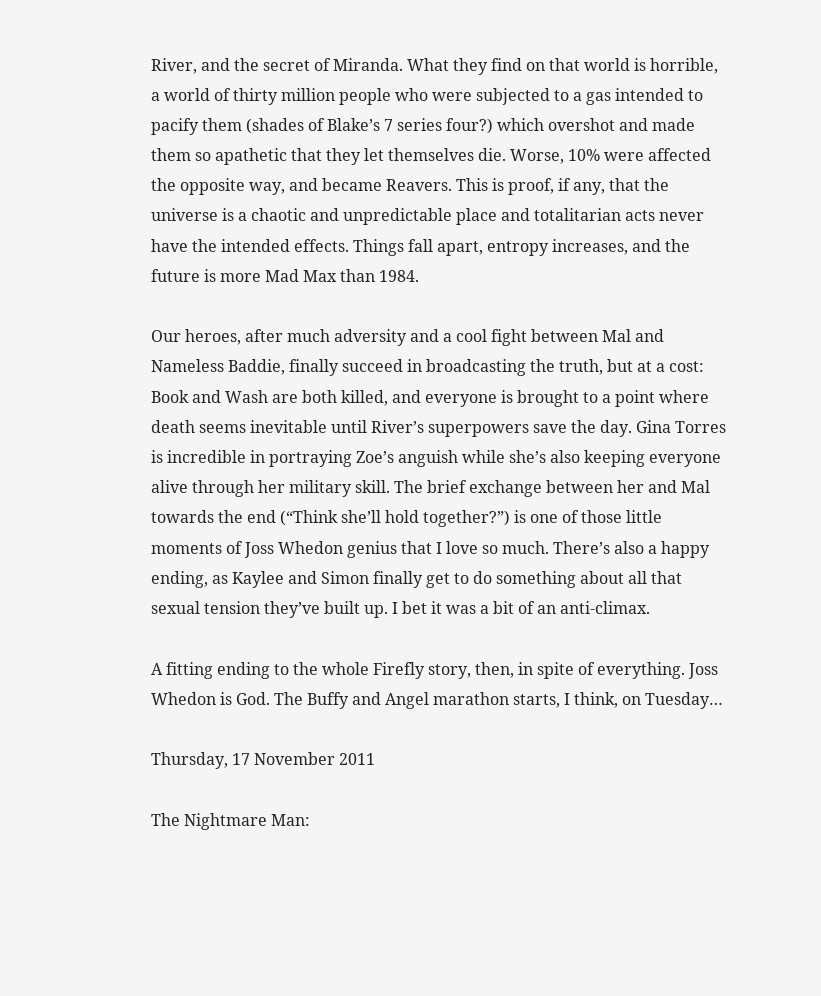River, and the secret of Miranda. What they find on that world is horrible, a world of thirty million people who were subjected to a gas intended to pacify them (shades of Blake’s 7 series four?) which overshot and made them so apathetic that they let themselves die. Worse, 10% were affected the opposite way, and became Reavers. This is proof, if any, that the universe is a chaotic and unpredictable place and totalitarian acts never have the intended effects. Things fall apart, entropy increases, and the future is more Mad Max than 1984.

Our heroes, after much adversity and a cool fight between Mal and Nameless Baddie, finally succeed in broadcasting the truth, but at a cost: Book and Wash are both killed, and everyone is brought to a point where death seems inevitable until River’s superpowers save the day. Gina Torres is incredible in portraying Zoe’s anguish while she’s also keeping everyone alive through her military skill. The brief exchange between her and Mal towards the end (“Think she’ll hold together?”) is one of those little moments of Joss Whedon genius that I love so much. There’s also a happy ending, as Kaylee and Simon finally get to do something about all that sexual tension they’ve built up. I bet it was a bit of an anti-climax.

A fitting ending to the whole Firefly story, then, in spite of everything. Joss Whedon is God. The Buffy and Angel marathon starts, I think, on Tuesday…

Thursday, 17 November 2011

The Nightmare Man: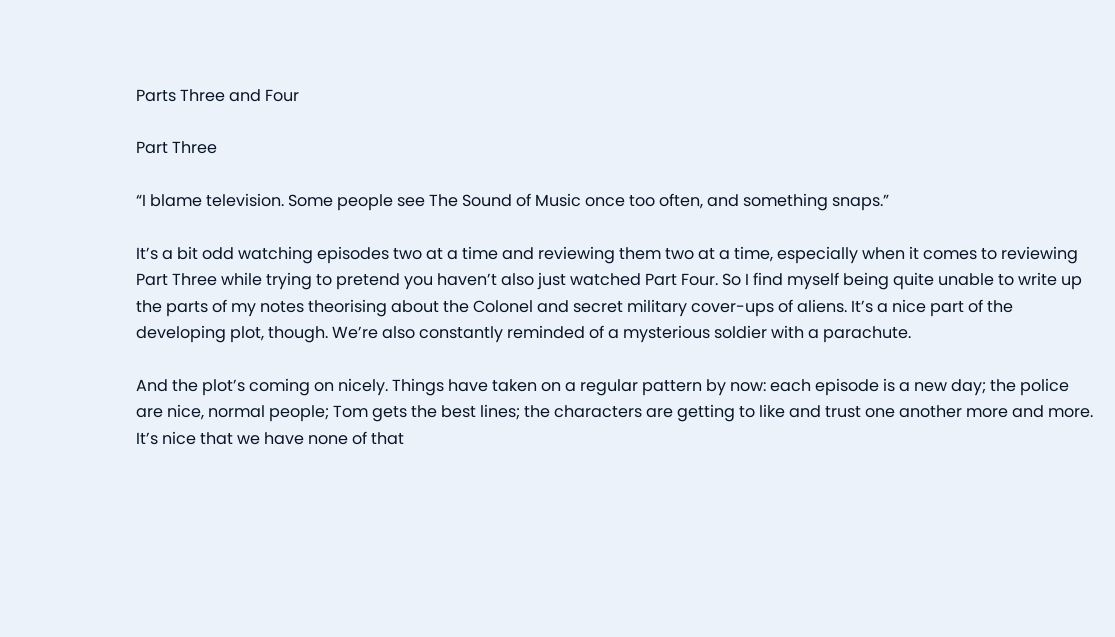Parts Three and Four

Part Three

“I blame television. Some people see The Sound of Music once too often, and something snaps.”

It’s a bit odd watching episodes two at a time and reviewing them two at a time, especially when it comes to reviewing Part Three while trying to pretend you haven’t also just watched Part Four. So I find myself being quite unable to write up the parts of my notes theorising about the Colonel and secret military cover-ups of aliens. It’s a nice part of the developing plot, though. We’re also constantly reminded of a mysterious soldier with a parachute.

And the plot’s coming on nicely. Things have taken on a regular pattern by now: each episode is a new day; the police are nice, normal people; Tom gets the best lines; the characters are getting to like and trust one another more and more. It’s nice that we have none of that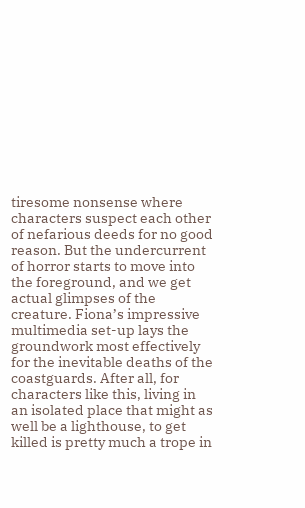tiresome nonsense where characters suspect each other of nefarious deeds for no good reason. But the undercurrent of horror starts to move into the foreground, and we get actual glimpses of the creature. Fiona’s impressive multimedia set-up lays the groundwork most effectively for the inevitable deaths of the coastguards. After all, for characters like this, living in an isolated place that might as well be a lighthouse, to get killed is pretty much a trope in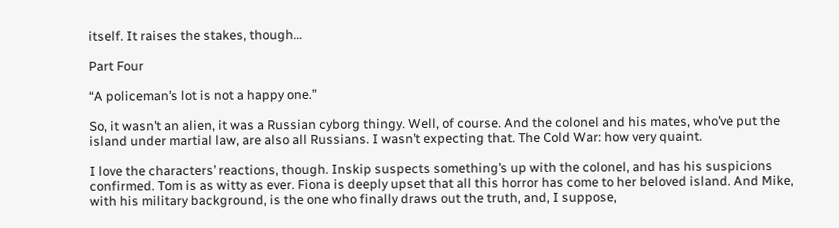itself. It raises the stakes, though…

Part Four

“A policeman’s lot is not a happy one.”

So, it wasn’t an alien, it was a Russian cyborg thingy. Well, of course. And the colonel and his mates, who’ve put the island under martial law, are also all Russians. I wasn’t expecting that. The Cold War: how very quaint.

I love the characters’ reactions, though. Inskip suspects something’s up with the colonel, and has his suspicions confirmed. Tom is as witty as ever. Fiona is deeply upset that all this horror has come to her beloved island. And Mike, with his military background, is the one who finally draws out the truth, and, I suppose,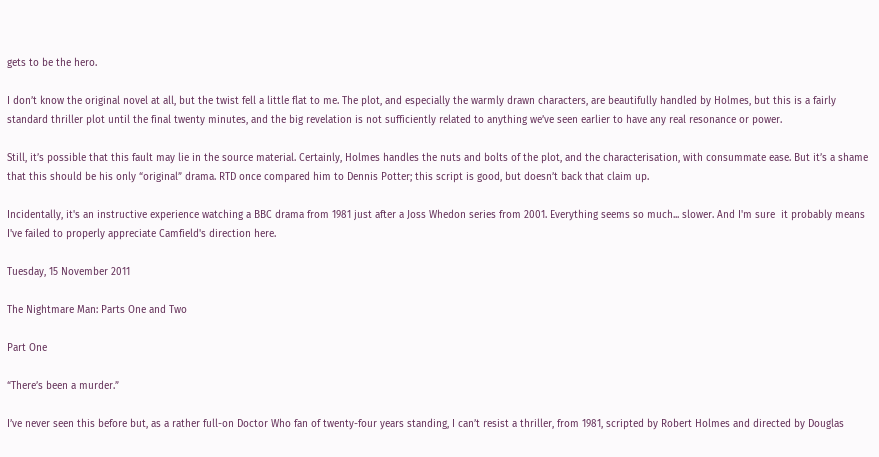gets to be the hero.

I don’t know the original novel at all, but the twist fell a little flat to me. The plot, and especially the warmly drawn characters, are beautifully handled by Holmes, but this is a fairly standard thriller plot until the final twenty minutes, and the big revelation is not sufficiently related to anything we’ve seen earlier to have any real resonance or power.

Still, it’s possible that this fault may lie in the source material. Certainly, Holmes handles the nuts and bolts of the plot, and the characterisation, with consummate ease. But it’s a shame that this should be his only “original” drama. RTD once compared him to Dennis Potter; this script is good, but doesn’t back that claim up.

Incidentally, it's an instructive experience watching a BBC drama from 1981 just after a Joss Whedon series from 2001. Everything seems so much... slower. And I'm sure  it probably means I've failed to properly appreciate Camfield's direction here.

Tuesday, 15 November 2011

The Nightmare Man: Parts One and Two

Part One

“There’s been a murder.”

I’ve never seen this before but, as a rather full-on Doctor Who fan of twenty-four years standing, I can’t resist a thriller, from 1981, scripted by Robert Holmes and directed by Douglas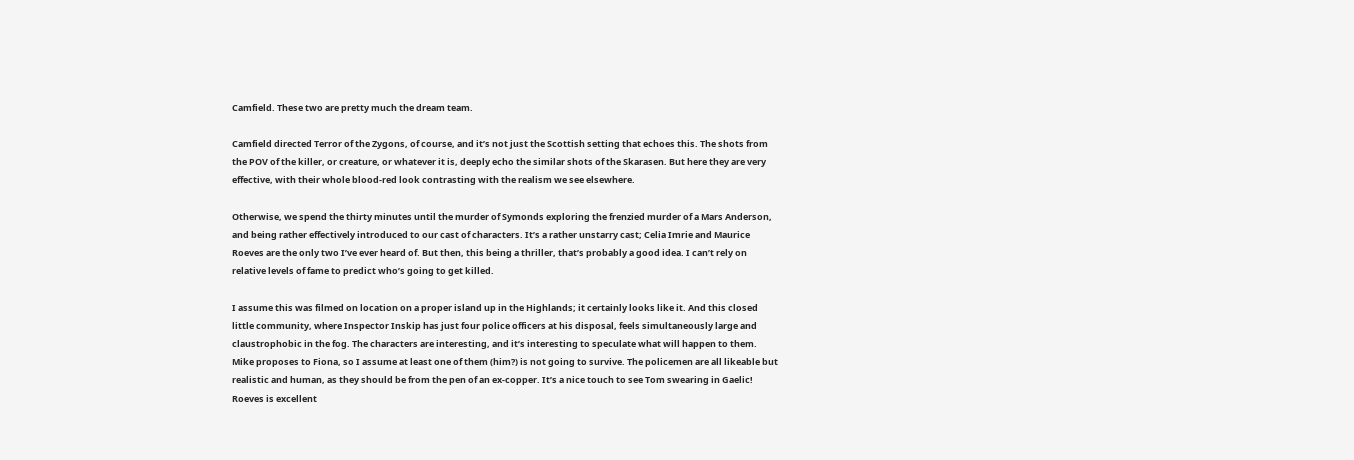Camfield. These two are pretty much the dream team.

Camfield directed Terror of the Zygons, of course, and it’s not just the Scottish setting that echoes this. The shots from the POV of the killer, or creature, or whatever it is, deeply echo the similar shots of the Skarasen. But here they are very effective, with their whole blood-red look contrasting with the realism we see elsewhere.

Otherwise, we spend the thirty minutes until the murder of Symonds exploring the frenzied murder of a Mars Anderson, and being rather effectively introduced to our cast of characters. It’s a rather unstarry cast; Celia Imrie and Maurice Roeves are the only two I’ve ever heard of. But then, this being a thriller, that’s probably a good idea. I can’t rely on relative levels of fame to predict who’s going to get killed.

I assume this was filmed on location on a proper island up in the Highlands; it certainly looks like it. And this closed little community, where Inspector Inskip has just four police officers at his disposal, feels simultaneously large and claustrophobic in the fog. The characters are interesting, and it’s interesting to speculate what will happen to them. Mike proposes to Fiona, so I assume at least one of them (him?) is not going to survive. The policemen are all likeable but realistic and human, as they should be from the pen of an ex-copper. It’s a nice touch to see Tom swearing in Gaelic! Roeves is excellent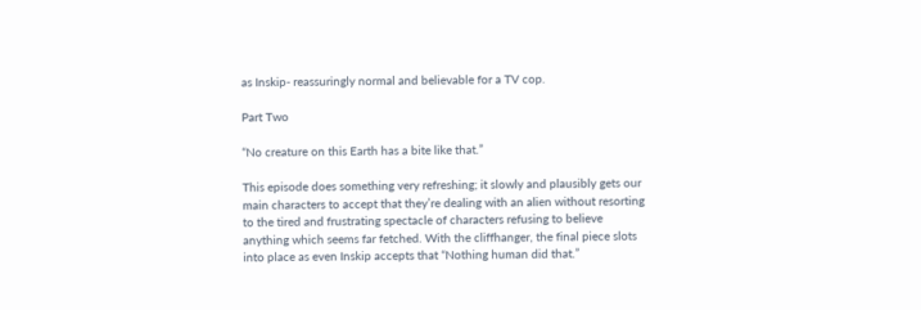as Inskip- reassuringly normal and believable for a TV cop.

Part Two

“No creature on this Earth has a bite like that.”

This episode does something very refreshing; it slowly and plausibly gets our main characters to accept that they’re dealing with an alien without resorting to the tired and frustrating spectacle of characters refusing to believe anything which seems far fetched. With the cliffhanger, the final piece slots into place as even Inskip accepts that “Nothing human did that.”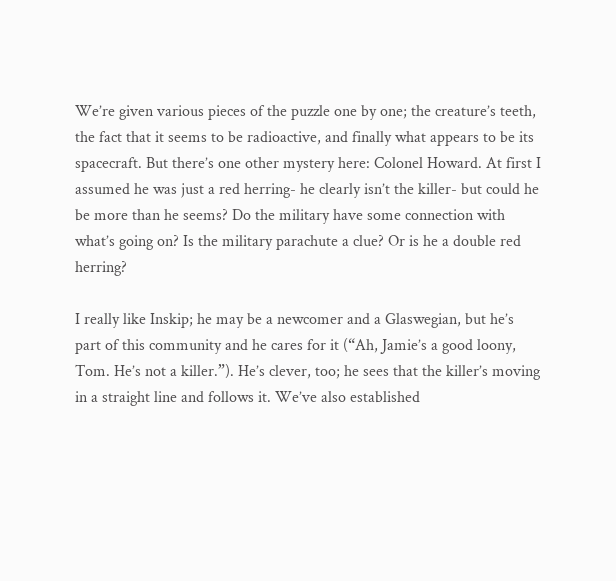We’re given various pieces of the puzzle one by one; the creature’s teeth, the fact that it seems to be radioactive, and finally what appears to be its spacecraft. But there’s one other mystery here: Colonel Howard. At first I assumed he was just a red herring- he clearly isn’t the killer- but could he be more than he seems? Do the military have some connection with what’s going on? Is the military parachute a clue? Or is he a double red herring?

I really like Inskip; he may be a newcomer and a Glaswegian, but he’s part of this community and he cares for it (“Ah, Jamie’s a good loony, Tom. He’s not a killer.”). He’s clever, too; he sees that the killer’s moving in a straight line and follows it. We’ve also established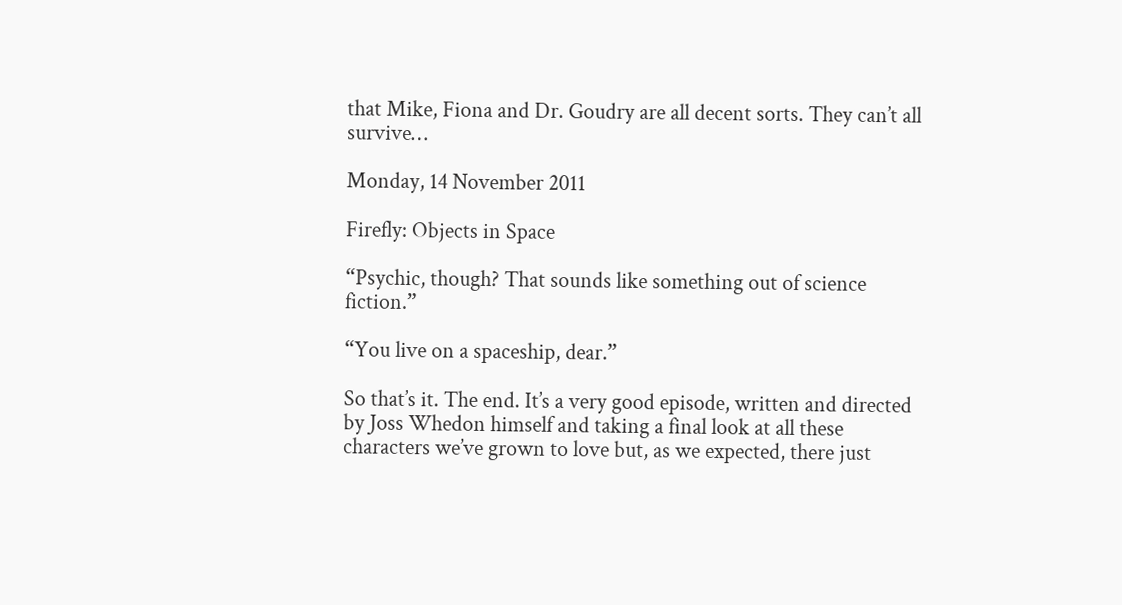that Mike, Fiona and Dr. Goudry are all decent sorts. They can’t all survive…

Monday, 14 November 2011

Firefly: Objects in Space

“Psychic, though? That sounds like something out of science fiction.”

“You live on a spaceship, dear.”

So that’s it. The end. It’s a very good episode, written and directed by Joss Whedon himself and taking a final look at all these characters we’ve grown to love but, as we expected, there just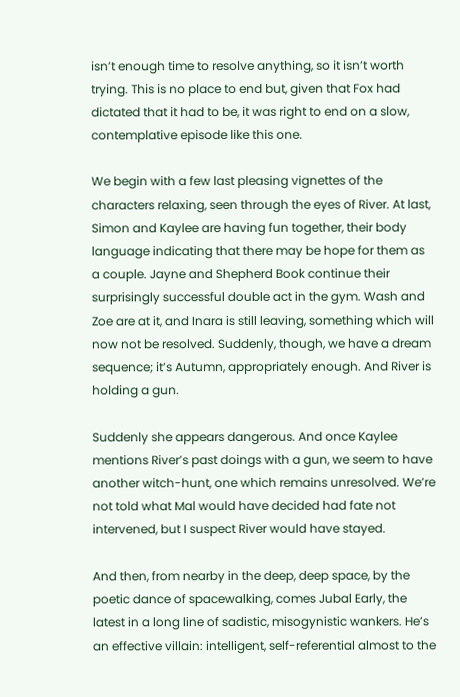isn’t enough time to resolve anything, so it isn’t worth trying. This is no place to end but, given that Fox had dictated that it had to be, it was right to end on a slow, contemplative episode like this one.

We begin with a few last pleasing vignettes of the characters relaxing, seen through the eyes of River. At last, Simon and Kaylee are having fun together, their body language indicating that there may be hope for them as a couple. Jayne and Shepherd Book continue their surprisingly successful double act in the gym. Wash and Zoe are at it, and Inara is still leaving, something which will now not be resolved. Suddenly, though, we have a dream sequence; it’s Autumn, appropriately enough. And River is holding a gun.

Suddenly she appears dangerous. And once Kaylee mentions River’s past doings with a gun, we seem to have another witch-hunt, one which remains unresolved. We’re not told what Mal would have decided had fate not intervened, but I suspect River would have stayed.

And then, from nearby in the deep, deep space, by the poetic dance of spacewalking, comes Jubal Early, the latest in a long line of sadistic, misogynistic wankers. He’s an effective villain: intelligent, self-referential almost to the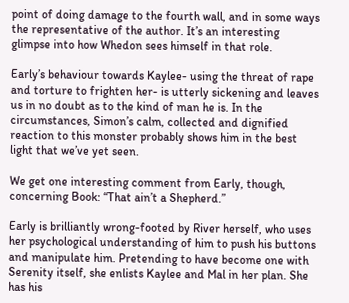point of doing damage to the fourth wall, and in some ways the representative of the author. It’s an interesting glimpse into how Whedon sees himself in that role.

Early’s behaviour towards Kaylee- using the threat of rape and torture to frighten her- is utterly sickening and leaves us in no doubt as to the kind of man he is. In the circumstances, Simon’s calm, collected and dignified reaction to this monster probably shows him in the best light that we’ve yet seen.

We get one interesting comment from Early, though, concerning Book: “That ain’t a Shepherd.”

Early is brilliantly wrong-footed by River herself, who uses her psychological understanding of him to push his buttons and manipulate him. Pretending to have become one with Serenity itself, she enlists Kaylee and Mal in her plan. She has his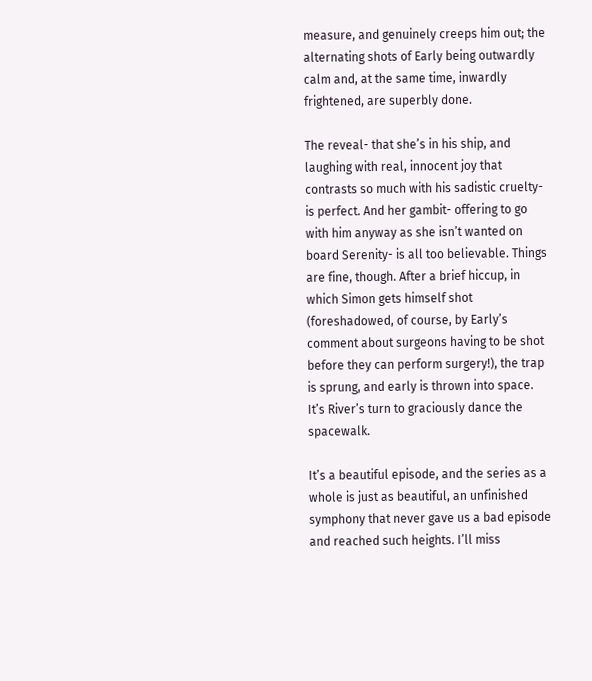measure, and genuinely creeps him out; the alternating shots of Early being outwardly calm and, at the same time, inwardly frightened, are superbly done.

The reveal- that she’s in his ship, and laughing with real, innocent joy that contrasts so much with his sadistic cruelty- is perfect. And her gambit- offering to go with him anyway as she isn’t wanted on board Serenity- is all too believable. Things are fine, though. After a brief hiccup, in which Simon gets himself shot (foreshadowed, of course, by Early’s comment about surgeons having to be shot before they can perform surgery!), the trap is sprung, and early is thrown into space. It’s River’s turn to graciously dance the spacewalk.

It’s a beautiful episode, and the series as a whole is just as beautiful, an unfinished symphony that never gave us a bad episode and reached such heights. I’ll miss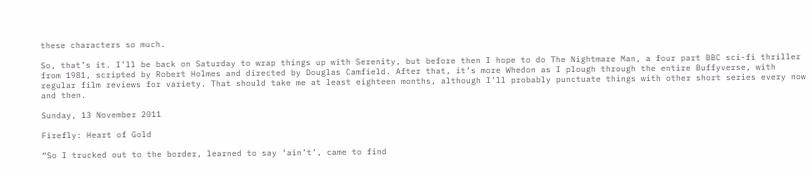these characters so much.

So, that’s it. I’ll be back on Saturday to wrap things up with Serenity, but before then I hope to do The Nightmare Man, a four part BBC sci-fi thriller from 1981, scripted by Robert Holmes and directed by Douglas Camfield. After that, it’s more Whedon as I plough through the entire Buffyverse, with regular film reviews for variety. That should take me at least eighteen months, although I’ll probably punctuate things with other short series every now and then.

Sunday, 13 November 2011

Firefly: Heart of Gold

“So I trucked out to the border, learned to say ‘ain’t’, came to find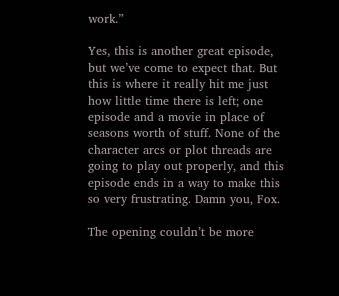work.”

Yes, this is another great episode, but we’ve come to expect that. But this is where it really hit me just how little time there is left; one episode and a movie in place of seasons worth of stuff. None of the character arcs or plot threads are going to play out properly, and this episode ends in a way to make this so very frustrating. Damn you, Fox.

The opening couldn’t be more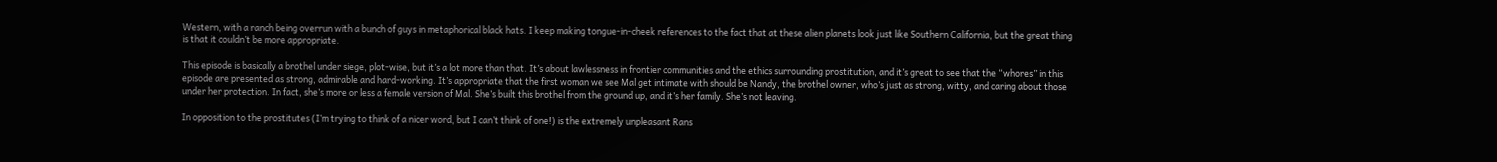Western, with a ranch being overrun with a bunch of guys in metaphorical black hats. I keep making tongue-in-cheek references to the fact that at these alien planets look just like Southern California, but the great thing is that it couldn’t be more appropriate.

This episode is basically a brothel under siege, plot-wise, but it’s a lot more than that. It’s about lawlessness in frontier communities and the ethics surrounding prostitution, and it’s great to see that the “whores” in this episode are presented as strong, admirable and hard-working. It’s appropriate that the first woman we see Mal get intimate with should be Nandy, the brothel owner, who’s just as strong, witty, and caring about those under her protection. In fact, she’s more or less a female version of Mal. She’s built this brothel from the ground up, and it’s her family. She’s not leaving.

In opposition to the prostitutes (I’m trying to think of a nicer word, but I can’t think of one!) is the extremely unpleasant Rans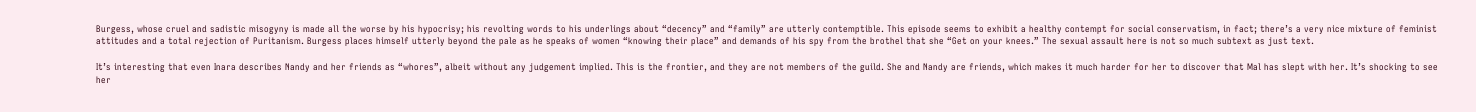Burgess, whose cruel and sadistic misogyny is made all the worse by his hypocrisy; his revolting words to his underlings about “decency” and “family” are utterly contemptible. This episode seems to exhibit a healthy contempt for social conservatism, in fact; there’s a very nice mixture of feminist attitudes and a total rejection of Puritanism. Burgess places himself utterly beyond the pale as he speaks of women “knowing their place” and demands of his spy from the brothel that she “Get on your knees.” The sexual assault here is not so much subtext as just text.

It’s interesting that even Inara describes Nandy and her friends as “whores”, albeit without any judgement implied. This is the frontier, and they are not members of the guild. She and Nandy are friends, which makes it much harder for her to discover that Mal has slept with her. It’s shocking to see her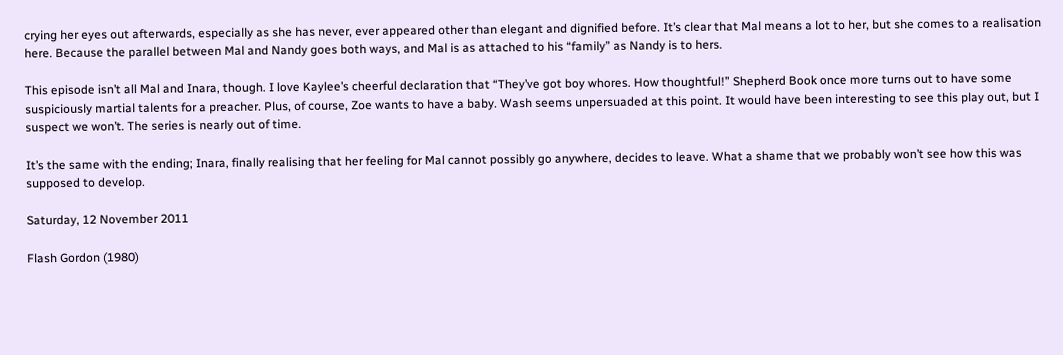crying her eyes out afterwards, especially as she has never, ever appeared other than elegant and dignified before. It’s clear that Mal means a lot to her, but she comes to a realisation here. Because the parallel between Mal and Nandy goes both ways, and Mal is as attached to his “family” as Nandy is to hers.

This episode isn’t all Mal and Inara, though. I love Kaylee’s cheerful declaration that “They’ve got boy whores. How thoughtful!” Shepherd Book once more turns out to have some suspiciously martial talents for a preacher. Plus, of course, Zoe wants to have a baby. Wash seems unpersuaded at this point. It would have been interesting to see this play out, but I suspect we won’t. The series is nearly out of time.

It’s the same with the ending; Inara, finally realising that her feeling for Mal cannot possibly go anywhere, decides to leave. What a shame that we probably won’t see how this was supposed to develop.

Saturday, 12 November 2011

Flash Gordon (1980)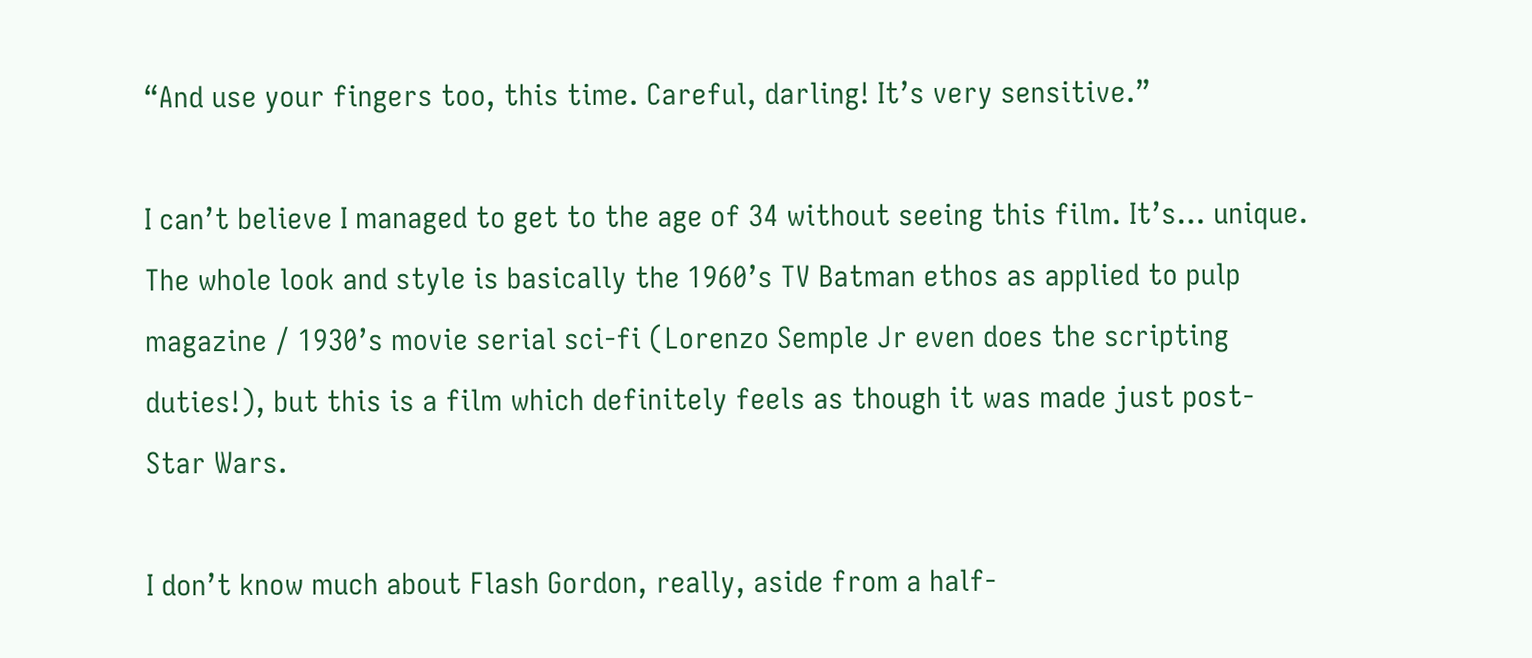“And use your fingers too, this time. Careful, darling! It’s very sensitive.”

I can’t believe I managed to get to the age of 34 without seeing this film. It’s… unique. The whole look and style is basically the 1960’s TV Batman ethos as applied to pulp magazine / 1930’s movie serial sci-fi (Lorenzo Semple Jr even does the scripting duties!), but this is a film which definitely feels as though it was made just post-Star Wars.

I don’t know much about Flash Gordon, really, aside from a half-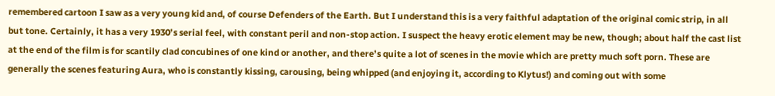remembered cartoon I saw as a very young kid and, of course Defenders of the Earth. But I understand this is a very faithful adaptation of the original comic strip, in all but tone. Certainly, it has a very 1930’s serial feel, with constant peril and non-stop action. I suspect the heavy erotic element may be new, though; about half the cast list at the end of the film is for scantily clad concubines of one kind or another, and there’s quite a lot of scenes in the movie which are pretty much soft porn. These are generally the scenes featuring Aura, who is constantly kissing, carousing, being whipped (and enjoying it, according to Klytus!) and coming out with some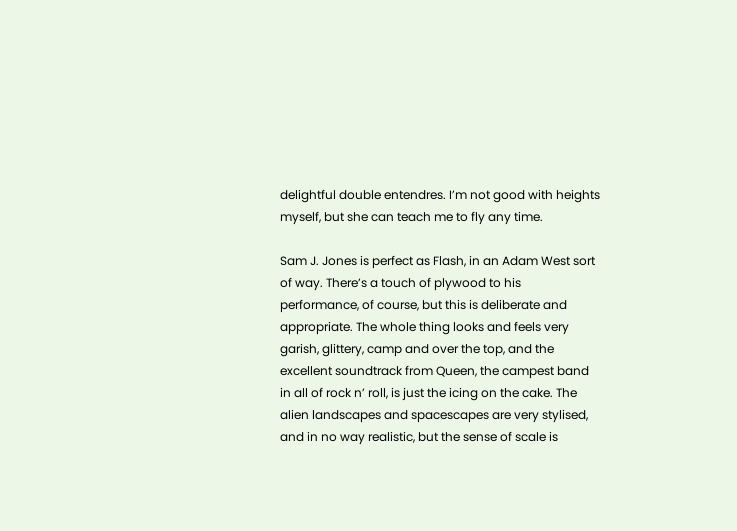delightful double entendres. I’m not good with heights myself, but she can teach me to fly any time.

Sam J. Jones is perfect as Flash, in an Adam West sort of way. There’s a touch of plywood to his performance, of course, but this is deliberate and appropriate. The whole thing looks and feels very garish, glittery, camp and over the top, and the excellent soundtrack from Queen, the campest band in all of rock n’ roll, is just the icing on the cake. The alien landscapes and spacescapes are very stylised, and in no way realistic, but the sense of scale is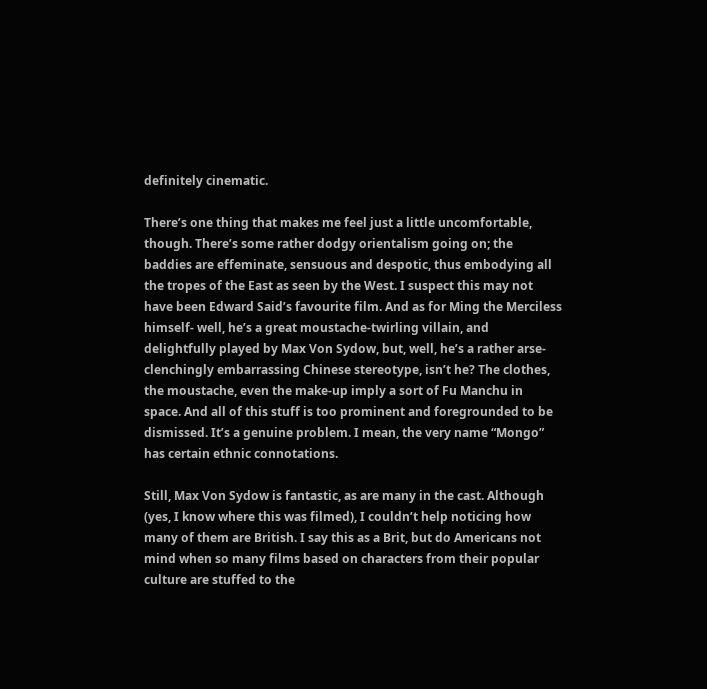definitely cinematic.

There’s one thing that makes me feel just a little uncomfortable, though. There’s some rather dodgy orientalism going on; the baddies are effeminate, sensuous and despotic, thus embodying all the tropes of the East as seen by the West. I suspect this may not have been Edward Said’s favourite film. And as for Ming the Merciless himself- well, he’s a great moustache-twirling villain, and delightfully played by Max Von Sydow, but, well, he’s a rather arse-clenchingly embarrassing Chinese stereotype, isn’t he? The clothes, the moustache, even the make-up imply a sort of Fu Manchu in space. And all of this stuff is too prominent and foregrounded to be dismissed. It’s a genuine problem. I mean, the very name “Mongo” has certain ethnic connotations.

Still, Max Von Sydow is fantastic, as are many in the cast. Although (yes, I know where this was filmed), I couldn’t help noticing how many of them are British. I say this as a Brit, but do Americans not mind when so many films based on characters from their popular culture are stuffed to the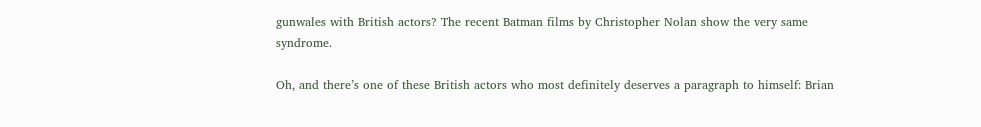gunwales with British actors? The recent Batman films by Christopher Nolan show the very same syndrome.

Oh, and there’s one of these British actors who most definitely deserves a paragraph to himself: Brian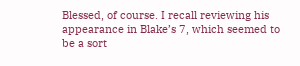Blessed, of course. I recall reviewing his appearance in Blake’s 7, which seemed to be a sort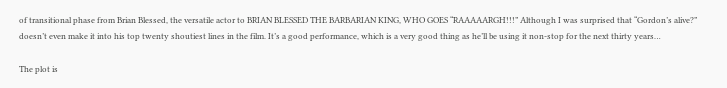of transitional phase from Brian Blessed, the versatile actor to BRIAN BLESSED THE BARBARIAN KING, WHO GOES “RAAAAARGH!!!” Although I was surprised that “Gordon’s alive?” doesn’t even make it into his top twenty shoutiest lines in the film. It’s a good performance, which is a very good thing as he’ll be using it non-stop for the next thirty years…

The plot is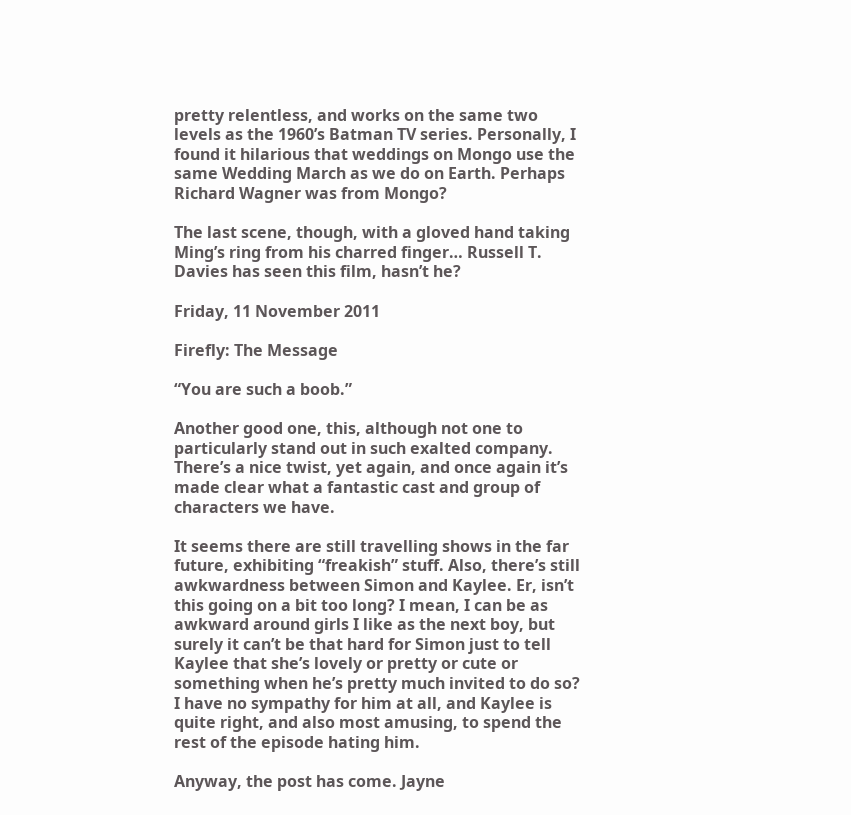pretty relentless, and works on the same two levels as the 1960’s Batman TV series. Personally, I found it hilarious that weddings on Mongo use the same Wedding March as we do on Earth. Perhaps Richard Wagner was from Mongo?

The last scene, though, with a gloved hand taking Ming’s ring from his charred finger… Russell T. Davies has seen this film, hasn’t he?

Friday, 11 November 2011

Firefly: The Message

“You are such a boob.”

Another good one, this, although not one to particularly stand out in such exalted company. There’s a nice twist, yet again, and once again it’s made clear what a fantastic cast and group of characters we have.

It seems there are still travelling shows in the far future, exhibiting “freakish” stuff. Also, there’s still awkwardness between Simon and Kaylee. Er, isn’t this going on a bit too long? I mean, I can be as awkward around girls I like as the next boy, but surely it can’t be that hard for Simon just to tell Kaylee that she’s lovely or pretty or cute or something when he’s pretty much invited to do so? I have no sympathy for him at all, and Kaylee is quite right, and also most amusing, to spend the rest of the episode hating him.

Anyway, the post has come. Jayne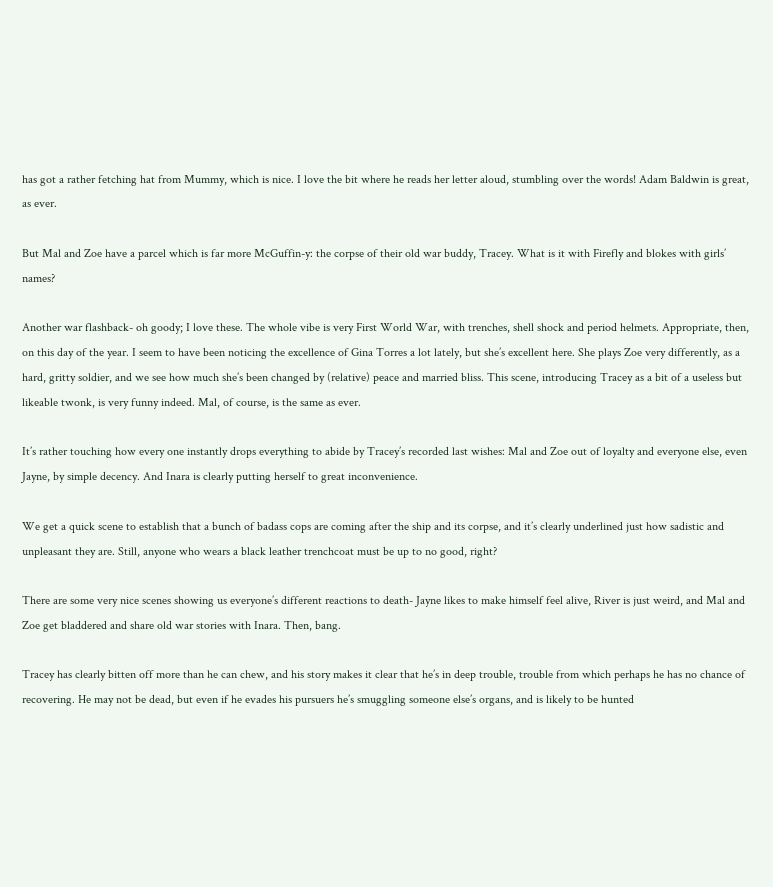has got a rather fetching hat from Mummy, which is nice. I love the bit where he reads her letter aloud, stumbling over the words! Adam Baldwin is great, as ever.

But Mal and Zoe have a parcel which is far more McGuffin-y: the corpse of their old war buddy, Tracey. What is it with Firefly and blokes with girls’ names?

Another war flashback- oh goody; I love these. The whole vibe is very First World War, with trenches, shell shock and period helmets. Appropriate, then, on this day of the year. I seem to have been noticing the excellence of Gina Torres a lot lately, but she’s excellent here. She plays Zoe very differently, as a hard, gritty soldier, and we see how much she’s been changed by (relative) peace and married bliss. This scene, introducing Tracey as a bit of a useless but likeable twonk, is very funny indeed. Mal, of course, is the same as ever.

It’s rather touching how every one instantly drops everything to abide by Tracey’s recorded last wishes: Mal and Zoe out of loyalty and everyone else, even Jayne, by simple decency. And Inara is clearly putting herself to great inconvenience.

We get a quick scene to establish that a bunch of badass cops are coming after the ship and its corpse, and it’s clearly underlined just how sadistic and unpleasant they are. Still, anyone who wears a black leather trenchcoat must be up to no good, right?

There are some very nice scenes showing us everyone’s different reactions to death- Jayne likes to make himself feel alive, River is just weird, and Mal and Zoe get bladdered and share old war stories with Inara. Then, bang.

Tracey has clearly bitten off more than he can chew, and his story makes it clear that he’s in deep trouble, trouble from which perhaps he has no chance of recovering. He may not be dead, but even if he evades his pursuers he’s smuggling someone else’s organs, and is likely to be hunted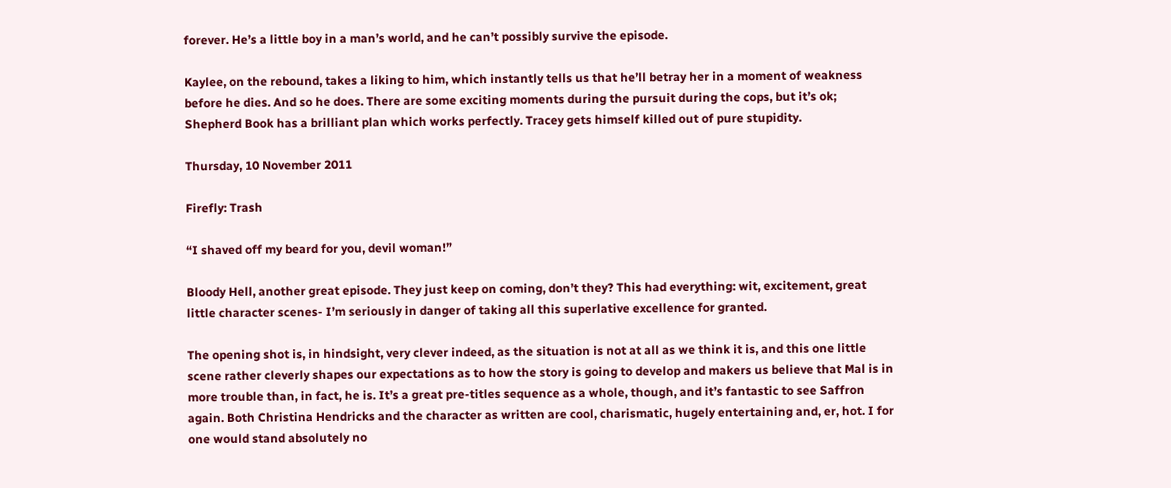forever. He’s a little boy in a man’s world, and he can’t possibly survive the episode.

Kaylee, on the rebound, takes a liking to him, which instantly tells us that he’ll betray her in a moment of weakness before he dies. And so he does. There are some exciting moments during the pursuit during the cops, but it’s ok; Shepherd Book has a brilliant plan which works perfectly. Tracey gets himself killed out of pure stupidity.

Thursday, 10 November 2011

Firefly: Trash

“I shaved off my beard for you, devil woman!”

Bloody Hell, another great episode. They just keep on coming, don’t they? This had everything: wit, excitement, great little character scenes- I’m seriously in danger of taking all this superlative excellence for granted.

The opening shot is, in hindsight, very clever indeed, as the situation is not at all as we think it is, and this one little scene rather cleverly shapes our expectations as to how the story is going to develop and makers us believe that Mal is in more trouble than, in fact, he is. It’s a great pre-titles sequence as a whole, though, and it’s fantastic to see Saffron again. Both Christina Hendricks and the character as written are cool, charismatic, hugely entertaining and, er, hot. I for one would stand absolutely no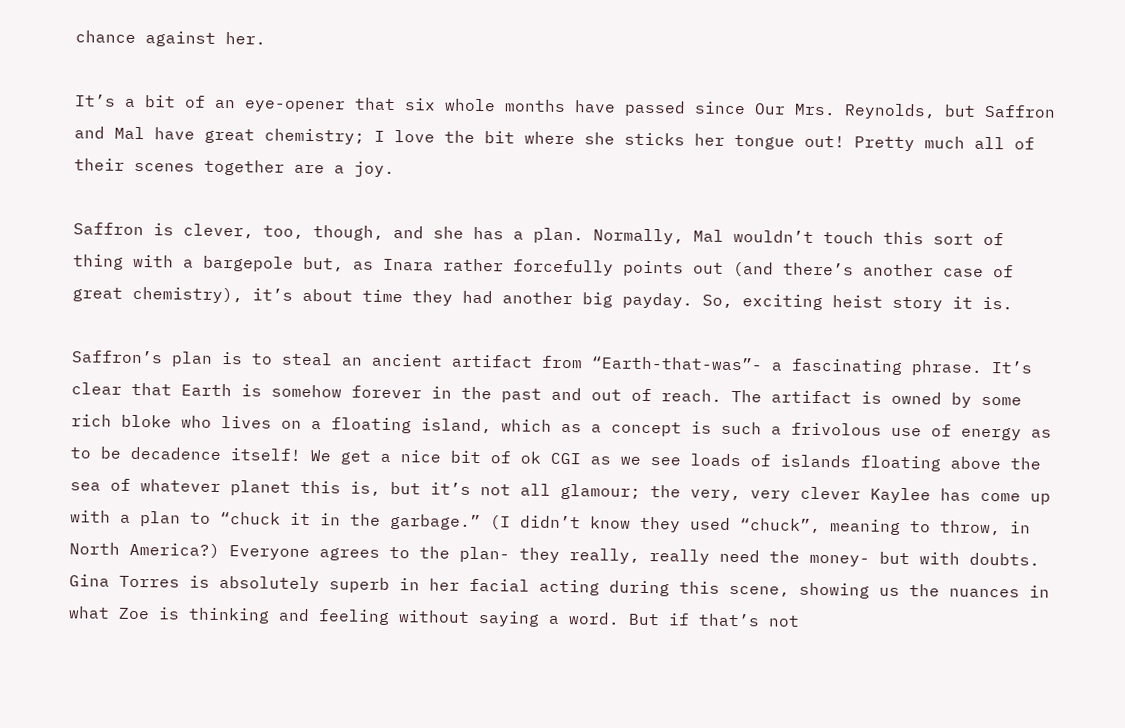chance against her.

It’s a bit of an eye-opener that six whole months have passed since Our Mrs. Reynolds, but Saffron and Mal have great chemistry; I love the bit where she sticks her tongue out! Pretty much all of their scenes together are a joy.

Saffron is clever, too, though, and she has a plan. Normally, Mal wouldn’t touch this sort of thing with a bargepole but, as Inara rather forcefully points out (and there’s another case of great chemistry), it’s about time they had another big payday. So, exciting heist story it is.

Saffron’s plan is to steal an ancient artifact from “Earth-that-was”- a fascinating phrase. It’s clear that Earth is somehow forever in the past and out of reach. The artifact is owned by some rich bloke who lives on a floating island, which as a concept is such a frivolous use of energy as to be decadence itself! We get a nice bit of ok CGI as we see loads of islands floating above the sea of whatever planet this is, but it’s not all glamour; the very, very clever Kaylee has come up with a plan to “chuck it in the garbage.” (I didn’t know they used “chuck”, meaning to throw, in North America?) Everyone agrees to the plan- they really, really need the money- but with doubts. Gina Torres is absolutely superb in her facial acting during this scene, showing us the nuances in what Zoe is thinking and feeling without saying a word. But if that’s not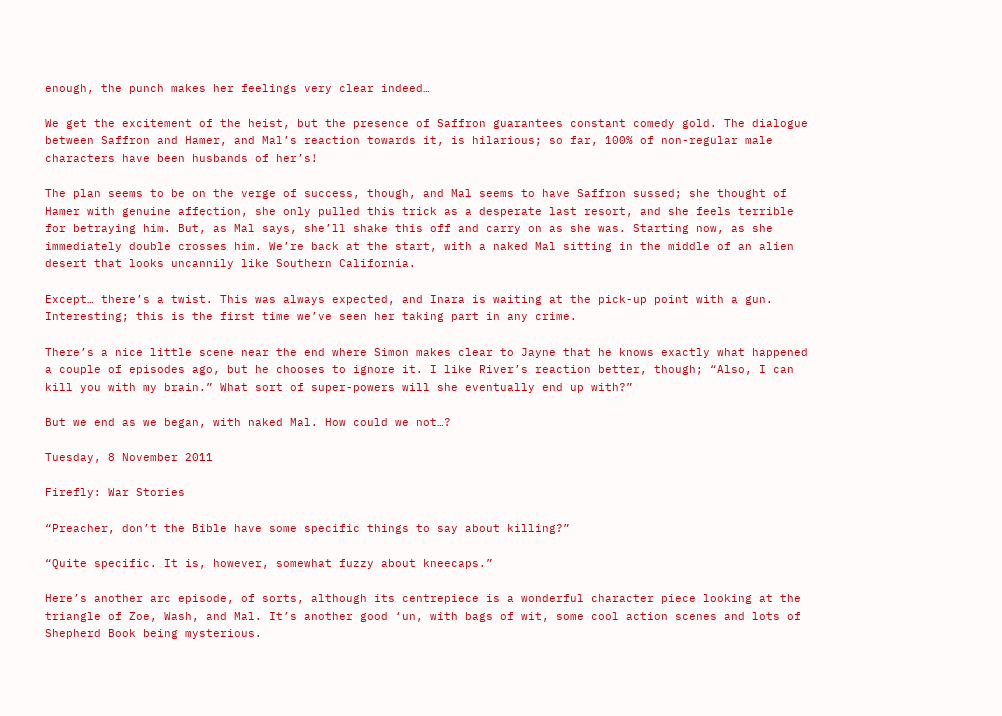enough, the punch makes her feelings very clear indeed…

We get the excitement of the heist, but the presence of Saffron guarantees constant comedy gold. The dialogue between Saffron and Hamer, and Mal’s reaction towards it, is hilarious; so far, 100% of non-regular male characters have been husbands of her’s!

The plan seems to be on the verge of success, though, and Mal seems to have Saffron sussed; she thought of Hamer with genuine affection, she only pulled this trick as a desperate last resort, and she feels terrible for betraying him. But, as Mal says, she’ll shake this off and carry on as she was. Starting now, as she immediately double crosses him. We’re back at the start, with a naked Mal sitting in the middle of an alien desert that looks uncannily like Southern California.

Except… there’s a twist. This was always expected, and Inara is waiting at the pick-up point with a gun. Interesting; this is the first time we’ve seen her taking part in any crime.

There’s a nice little scene near the end where Simon makes clear to Jayne that he knows exactly what happened a couple of episodes ago, but he chooses to ignore it. I like River’s reaction better, though; “Also, I can kill you with my brain.” What sort of super-powers will she eventually end up with?”

But we end as we began, with naked Mal. How could we not…?

Tuesday, 8 November 2011

Firefly: War Stories

“Preacher, don’t the Bible have some specific things to say about killing?”

“Quite specific. It is, however, somewhat fuzzy about kneecaps.”

Here’s another arc episode, of sorts, although its centrepiece is a wonderful character piece looking at the triangle of Zoe, Wash, and Mal. It’s another good ‘un, with bags of wit, some cool action scenes and lots of Shepherd Book being mysterious.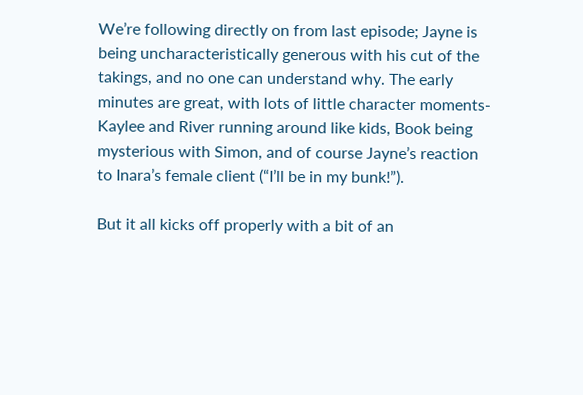We’re following directly on from last episode; Jayne is being uncharacteristically generous with his cut of the takings, and no one can understand why. The early minutes are great, with lots of little character moments- Kaylee and River running around like kids, Book being mysterious with Simon, and of course Jayne’s reaction to Inara’s female client (“I’ll be in my bunk!”).

But it all kicks off properly with a bit of an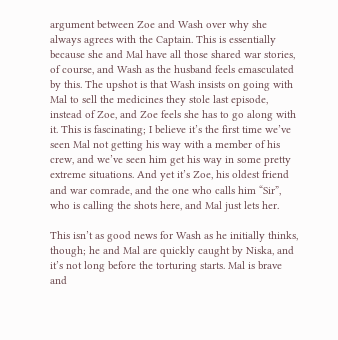argument between Zoe and Wash over why she always agrees with the Captain. This is essentially because she and Mal have all those shared war stories, of course, and Wash as the husband feels emasculated by this. The upshot is that Wash insists on going with Mal to sell the medicines they stole last episode, instead of Zoe, and Zoe feels she has to go along with it. This is fascinating; I believe it’s the first time we’ve seen Mal not getting his way with a member of his crew, and we’ve seen him get his way in some pretty extreme situations. And yet it’s Zoe, his oldest friend and war comrade, and the one who calls him “Sir”, who is calling the shots here, and Mal just lets her.

This isn’t as good news for Wash as he initially thinks, though; he and Mal are quickly caught by Niska, and it’s not long before the torturing starts. Mal is brave and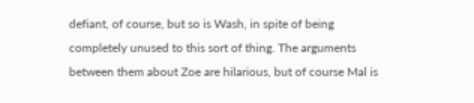defiant, of course, but so is Wash, in spite of being completely unused to this sort of thing. The arguments between them about Zoe are hilarious, but of course Mal is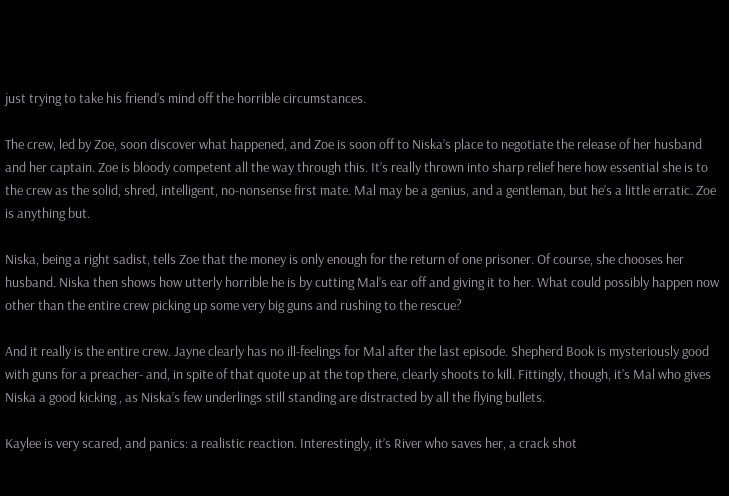just trying to take his friend’s mind off the horrible circumstances.

The crew, led by Zoe, soon discover what happened, and Zoe is soon off to Niska’s place to negotiate the release of her husband and her captain. Zoe is bloody competent all the way through this. It’s really thrown into sharp relief here how essential she is to the crew as the solid, shred, intelligent, no-nonsense first mate. Mal may be a genius, and a gentleman, but he’s a little erratic. Zoe is anything but.

Niska, being a right sadist, tells Zoe that the money is only enough for the return of one prisoner. Of course, she chooses her husband. Niska then shows how utterly horrible he is by cutting Mal’s ear off and giving it to her. What could possibly happen now other than the entire crew picking up some very big guns and rushing to the rescue?

And it really is the entire crew. Jayne clearly has no ill-feelings for Mal after the last episode. Shepherd Book is mysteriously good with guns for a preacher- and, in spite of that quote up at the top there, clearly shoots to kill. Fittingly, though, it’s Mal who gives Niska a good kicking , as Niska’s few underlings still standing are distracted by all the flying bullets.

Kaylee is very scared, and panics: a realistic reaction. Interestingly, it’s River who saves her, a crack shot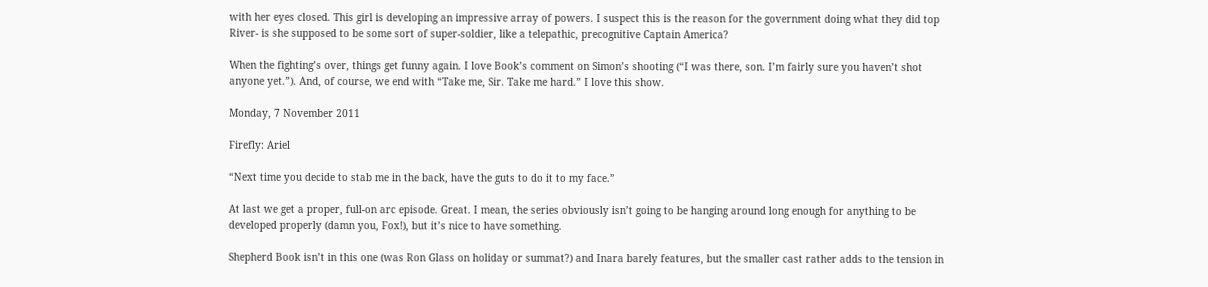with her eyes closed. This girl is developing an impressive array of powers. I suspect this is the reason for the government doing what they did top River- is she supposed to be some sort of super-soldier, like a telepathic, precognitive Captain America?

When the fighting’s over, things get funny again. I love Book’s comment on Simon’s shooting (“I was there, son. I’m fairly sure you haven’t shot anyone yet.”). And, of course, we end with “Take me, Sir. Take me hard.” I love this show.

Monday, 7 November 2011

Firefly: Ariel

“Next time you decide to stab me in the back, have the guts to do it to my face.”

At last we get a proper, full-on arc episode. Great. I mean, the series obviously isn’t going to be hanging around long enough for anything to be developed properly (damn you, Fox!), but it’s nice to have something.

Shepherd Book isn’t in this one (was Ron Glass on holiday or summat?) and Inara barely features, but the smaller cast rather adds to the tension in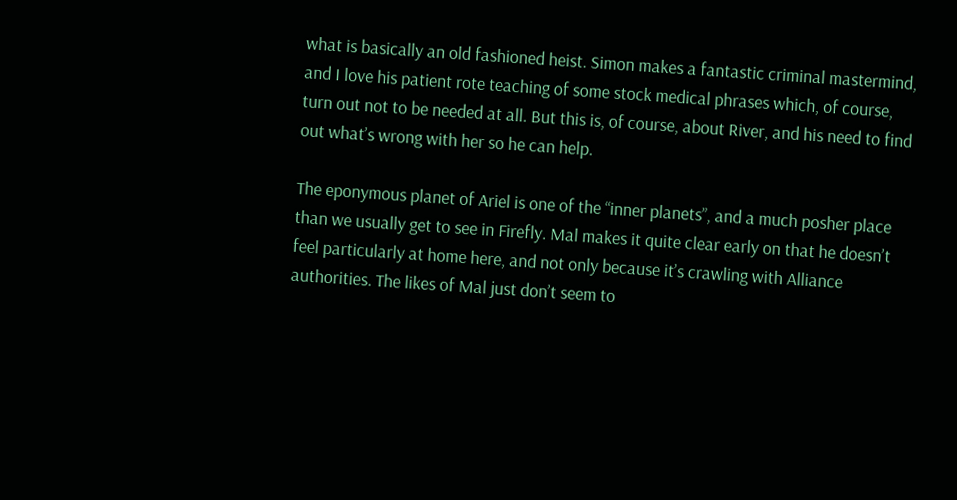what is basically an old fashioned heist. Simon makes a fantastic criminal mastermind, and I love his patient rote teaching of some stock medical phrases which, of course, turn out not to be needed at all. But this is, of course, about River, and his need to find out what’s wrong with her so he can help.

The eponymous planet of Ariel is one of the “inner planets”, and a much posher place than we usually get to see in Firefly. Mal makes it quite clear early on that he doesn’t feel particularly at home here, and not only because it’s crawling with Alliance authorities. The likes of Mal just don’t seem to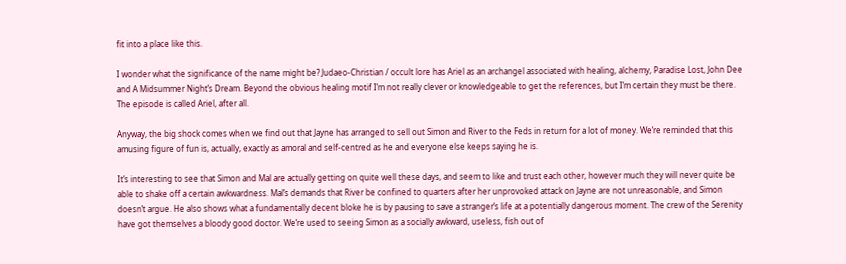fit into a place like this.

I wonder what the significance of the name might be? Judaeo-Christian / occult lore has Ariel as an archangel associated with healing, alchemy, Paradise Lost, John Dee and A Midsummer Night’s Dream. Beyond the obvious healing motif I’m not really clever or knowledgeable to get the references, but I’m certain they must be there. The episode is called Ariel, after all.

Anyway, the big shock comes when we find out that Jayne has arranged to sell out Simon and River to the Feds in return for a lot of money. We’re reminded that this amusing figure of fun is, actually, exactly as amoral and self-centred as he and everyone else keeps saying he is.

It’s interesting to see that Simon and Mal are actually getting on quite well these days, and seem to like and trust each other, however much they will never quite be able to shake off a certain awkwardness. Mal’s demands that River be confined to quarters after her unprovoked attack on Jayne are not unreasonable, and Simon doesn’t argue. He also shows what a fundamentally decent bloke he is by pausing to save a stranger’s life at a potentially dangerous moment. The crew of the Serenity have got themselves a bloody good doctor. We’re used to seeing Simon as a socially awkward, useless, fish out of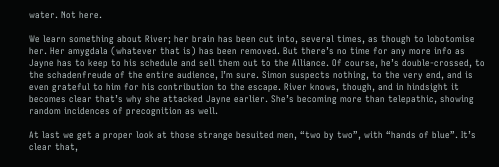water. Not here.

We learn something about River; her brain has been cut into, several times, as though to lobotomise her. Her amygdala (whatever that is) has been removed. But there’s no time for any more info as Jayne has to keep to his schedule and sell them out to the Alliance. Of course, he’s double-crossed, to the schadenfreude of the entire audience, I’m sure. Simon suspects nothing, to the very end, and is even grateful to him for his contribution to the escape. River knows, though, and in hindsight it becomes clear that’s why she attacked Jayne earlier. She’s becoming more than telepathic, showing random incidences of precognition as well.

At last we get a proper look at those strange besuited men, “two by two”, with “hands of blue”. It’s clear that,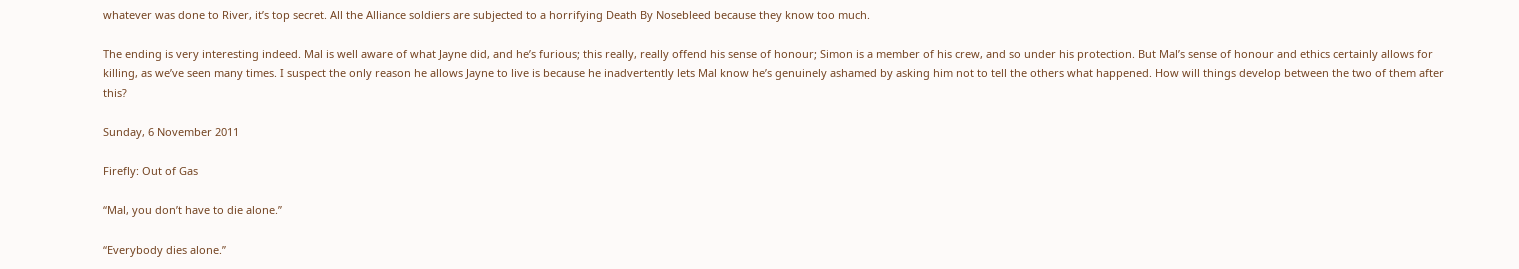whatever was done to River, it’s top secret. All the Alliance soldiers are subjected to a horrifying Death By Nosebleed because they know too much.

The ending is very interesting indeed. Mal is well aware of what Jayne did, and he’s furious; this really, really offend his sense of honour; Simon is a member of his crew, and so under his protection. But Mal’s sense of honour and ethics certainly allows for killing, as we’ve seen many times. I suspect the only reason he allows Jayne to live is because he inadvertently lets Mal know he’s genuinely ashamed by asking him not to tell the others what happened. How will things develop between the two of them after this?

Sunday, 6 November 2011

Firefly: Out of Gas

“Mal, you don’t have to die alone.”

“Everybody dies alone.”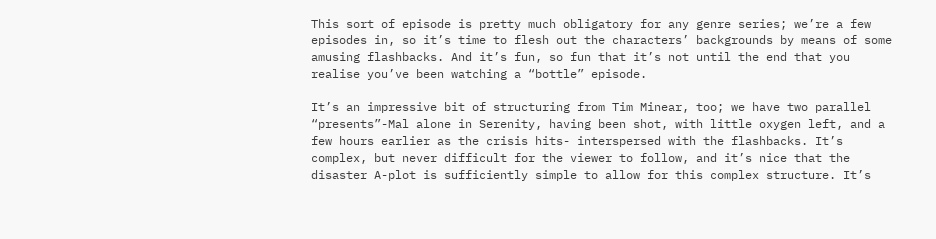This sort of episode is pretty much obligatory for any genre series; we’re a few episodes in, so it’s time to flesh out the characters’ backgrounds by means of some amusing flashbacks. And it’s fun, so fun that it’s not until the end that you realise you’ve been watching a “bottle” episode.

It’s an impressive bit of structuring from Tim Minear, too; we have two parallel “presents”-Mal alone in Serenity, having been shot, with little oxygen left, and a few hours earlier as the crisis hits- interspersed with the flashbacks. It’s complex, but never difficult for the viewer to follow, and it’s nice that the disaster A-plot is sufficiently simple to allow for this complex structure. It’s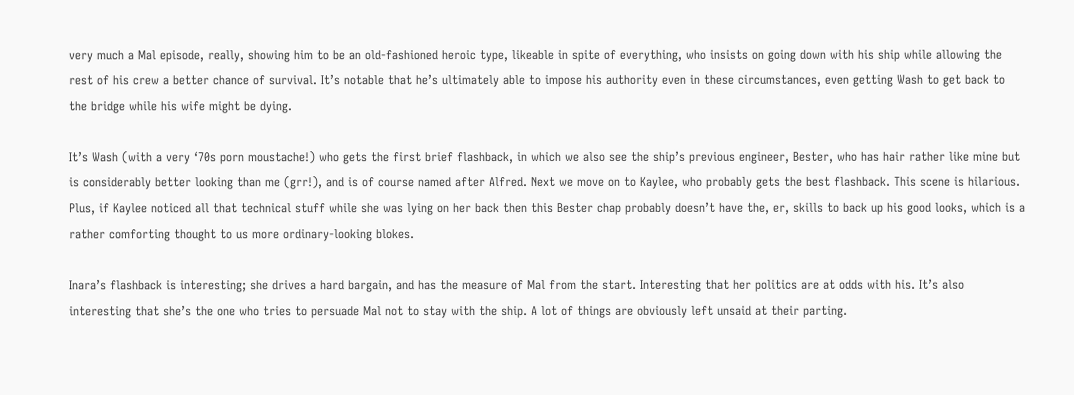very much a Mal episode, really, showing him to be an old-fashioned heroic type, likeable in spite of everything, who insists on going down with his ship while allowing the rest of his crew a better chance of survival. It’s notable that he’s ultimately able to impose his authority even in these circumstances, even getting Wash to get back to the bridge while his wife might be dying.

It’s Wash (with a very ‘70s porn moustache!) who gets the first brief flashback, in which we also see the ship’s previous engineer, Bester, who has hair rather like mine but is considerably better looking than me (grr!), and is of course named after Alfred. Next we move on to Kaylee, who probably gets the best flashback. This scene is hilarious. Plus, if Kaylee noticed all that technical stuff while she was lying on her back then this Bester chap probably doesn’t have the, er, skills to back up his good looks, which is a rather comforting thought to us more ordinary-looking blokes.

Inara’s flashback is interesting; she drives a hard bargain, and has the measure of Mal from the start. Interesting that her politics are at odds with his. It’s also interesting that she’s the one who tries to persuade Mal not to stay with the ship. A lot of things are obviously left unsaid at their parting.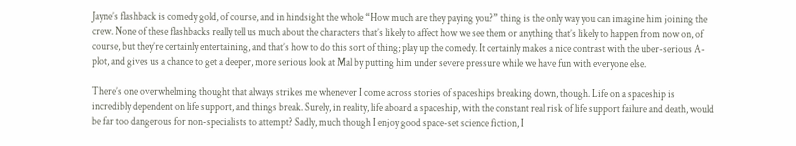Jayne’s flashback is comedy gold, of course, and in hindsight the whole “How much are they paying you?” thing is the only way you can imagine him joining the crew. None of these flashbacks really tell us much about the characters that’s likely to affect how we see them or anything that’s likely to happen from now on, of course, but they’re certainly entertaining, and that’s how to do this sort of thing; play up the comedy. It certainly makes a nice contrast with the uber-serious A-plot, and gives us a chance to get a deeper, more serious look at Mal by putting him under severe pressure while we have fun with everyone else.

There’s one overwhelming thought that always strikes me whenever I come across stories of spaceships breaking down, though. Life on a spaceship is incredibly dependent on life support, and things break. Surely, in reality, life aboard a spaceship, with the constant real risk of life support failure and death, would be far too dangerous for non-specialists to attempt? Sadly, much though I enjoy good space-set science fiction, I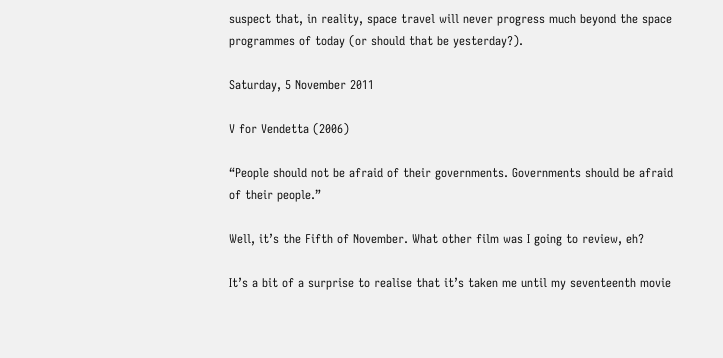suspect that, in reality, space travel will never progress much beyond the space programmes of today (or should that be yesterday?).

Saturday, 5 November 2011

V for Vendetta (2006)

“People should not be afraid of their governments. Governments should be afraid of their people.”

Well, it’s the Fifth of November. What other film was I going to review, eh?

It’s a bit of a surprise to realise that it’s taken me until my seventeenth movie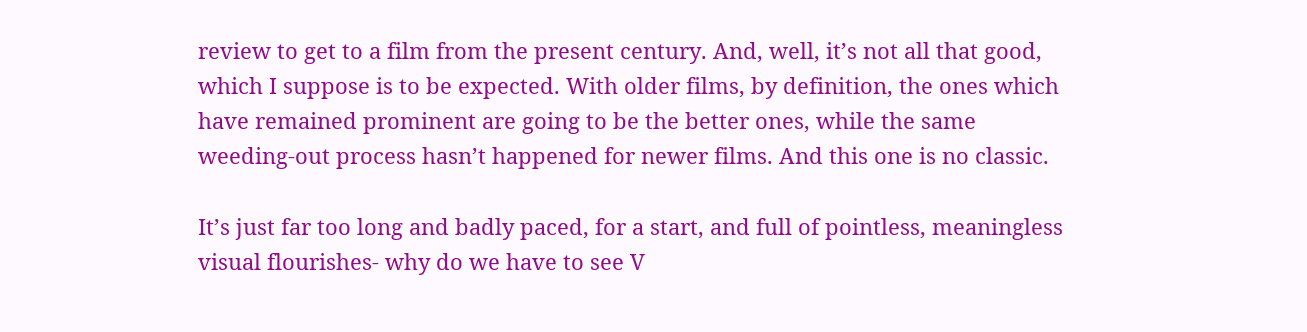review to get to a film from the present century. And, well, it’s not all that good, which I suppose is to be expected. With older films, by definition, the ones which have remained prominent are going to be the better ones, while the same weeding-out process hasn’t happened for newer films. And this one is no classic.

It’s just far too long and badly paced, for a start, and full of pointless, meaningless visual flourishes- why do we have to see V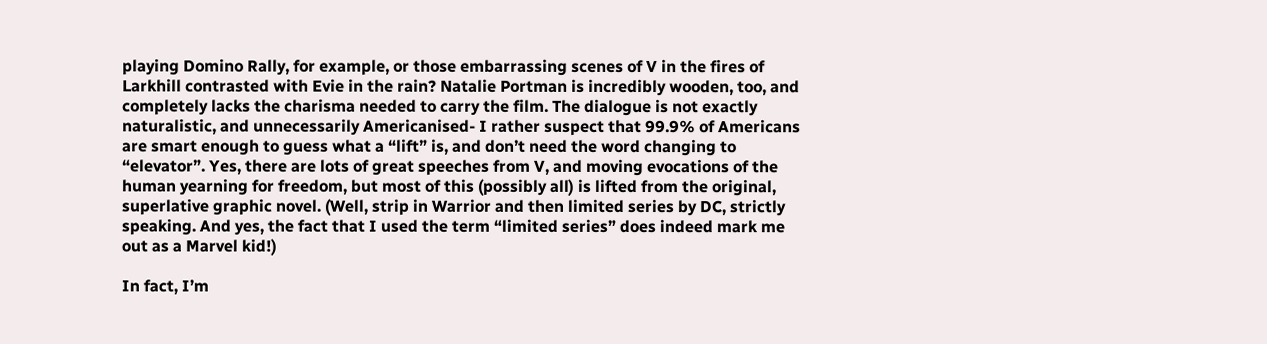playing Domino Rally, for example, or those embarrassing scenes of V in the fires of Larkhill contrasted with Evie in the rain? Natalie Portman is incredibly wooden, too, and completely lacks the charisma needed to carry the film. The dialogue is not exactly naturalistic, and unnecessarily Americanised- I rather suspect that 99.9% of Americans are smart enough to guess what a “lift” is, and don’t need the word changing to “elevator”. Yes, there are lots of great speeches from V, and moving evocations of the human yearning for freedom, but most of this (possibly all) is lifted from the original, superlative graphic novel. (Well, strip in Warrior and then limited series by DC, strictly speaking. And yes, the fact that I used the term “limited series” does indeed mark me out as a Marvel kid!)

In fact, I’m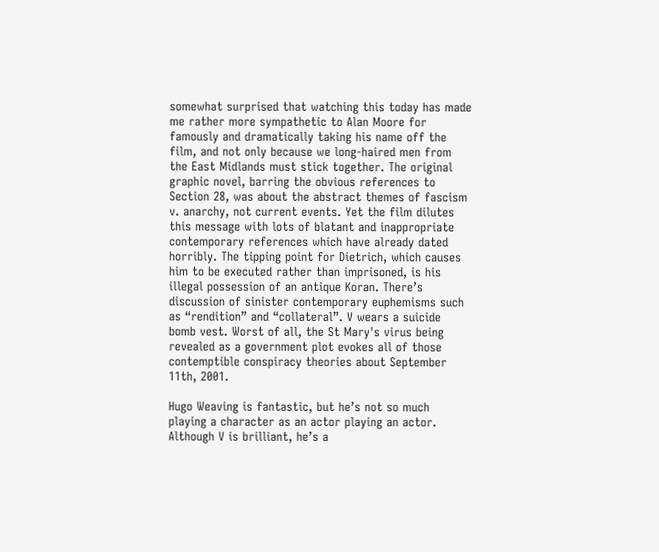somewhat surprised that watching this today has made me rather more sympathetic to Alan Moore for famously and dramatically taking his name off the film, and not only because we long-haired men from the East Midlands must stick together. The original graphic novel, barring the obvious references to Section 28, was about the abstract themes of fascism v. anarchy, not current events. Yet the film dilutes this message with lots of blatant and inappropriate contemporary references which have already dated horribly. The tipping point for Dietrich, which causes him to be executed rather than imprisoned, is his illegal possession of an antique Koran. There’s discussion of sinister contemporary euphemisms such as “rendition” and “collateral”. V wears a suicide bomb vest. Worst of all, the St Mary's virus being revealed as a government plot evokes all of those contemptible conspiracy theories about September 11th, 2001.

Hugo Weaving is fantastic, but he’s not so much playing a character as an actor playing an actor. Although V is brilliant, he’s a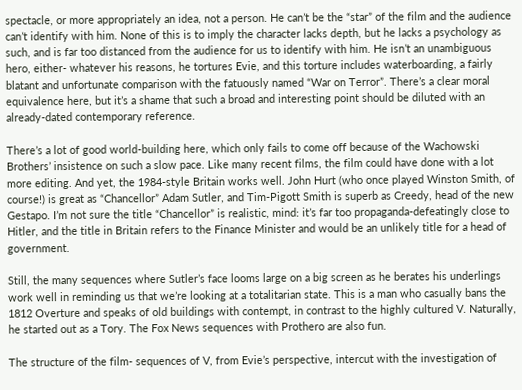spectacle, or more appropriately an idea, not a person. He can’t be the “star” of the film and the audience can’t identify with him. None of this is to imply the character lacks depth, but he lacks a psychology as such, and is far too distanced from the audience for us to identify with him. He isn’t an unambiguous hero, either- whatever his reasons, he tortures Evie, and this torture includes waterboarding, a fairly blatant and unfortunate comparison with the fatuously named “War on Terror”. There’s a clear moral equivalence here, but it’s a shame that such a broad and interesting point should be diluted with an already-dated contemporary reference.

There’s a lot of good world-building here, which only fails to come off because of the Wachowski Brothers’ insistence on such a slow pace. Like many recent films, the film could have done with a lot more editing. And yet, the 1984-style Britain works well. John Hurt (who once played Winston Smith, of course!) is great as “Chancellor” Adam Sutler, and Tim-Pigott Smith is superb as Creedy, head of the new Gestapo. I’m not sure the title “Chancellor” is realistic, mind: it’s far too propaganda-defeatingly close to Hitler, and the title in Britain refers to the Finance Minister and would be an unlikely title for a head of government.

Still, the many sequences where Sutler’s face looms large on a big screen as he berates his underlings work well in reminding us that we’re looking at a totalitarian state. This is a man who casually bans the 1812 Overture and speaks of old buildings with contempt, in contrast to the highly cultured V. Naturally, he started out as a Tory. The Fox News sequences with Prothero are also fun.

The structure of the film- sequences of V, from Evie’s perspective, intercut with the investigation of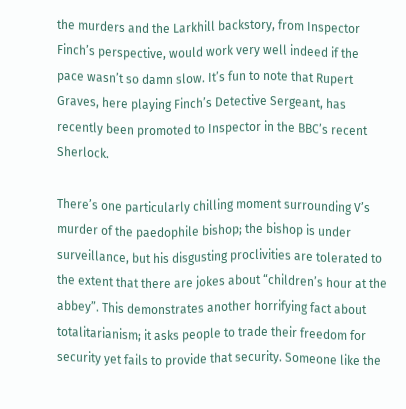the murders and the Larkhill backstory, from Inspector Finch’s perspective, would work very well indeed if the pace wasn’t so damn slow. It’s fun to note that Rupert Graves, here playing Finch’s Detective Sergeant, has recently been promoted to Inspector in the BBC’s recent Sherlock.

There’s one particularly chilling moment surrounding V’s murder of the paedophile bishop; the bishop is under surveillance, but his disgusting proclivities are tolerated to the extent that there are jokes about “children’s hour at the abbey”. This demonstrates another horrifying fact about totalitarianism; it asks people to trade their freedom for security yet fails to provide that security. Someone like the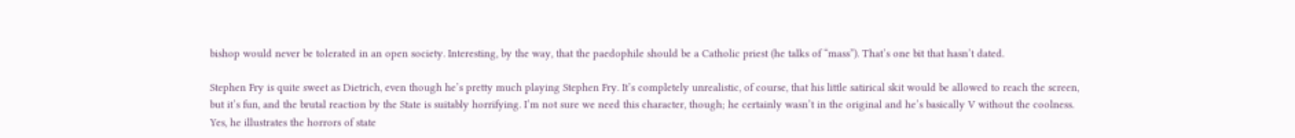bishop would never be tolerated in an open society. Interesting, by the way, that the paedophile should be a Catholic priest (he talks of “mass”). That’s one bit that hasn’t dated.

Stephen Fry is quite sweet as Dietrich, even though he’s pretty much playing Stephen Fry. It’s completely unrealistic, of course, that his little satirical skit would be allowed to reach the screen, but it’s fun, and the brutal reaction by the State is suitably horrifying. I’m not sure we need this character, though; he certainly wasn’t in the original and he’s basically V without the coolness. Yes, he illustrates the horrors of state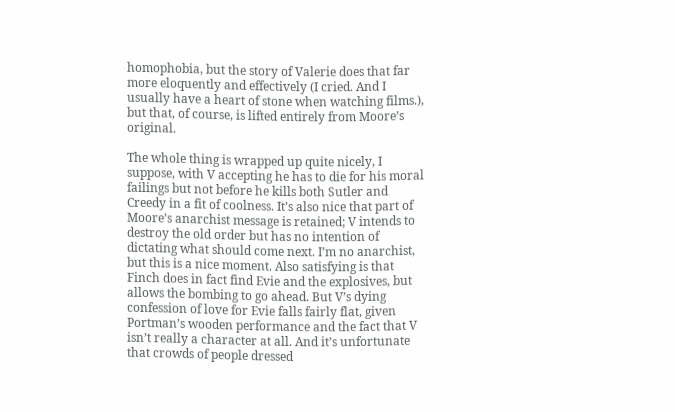homophobia, but the story of Valerie does that far more eloquently and effectively (I cried. And I usually have a heart of stone when watching films.), but that, of course, is lifted entirely from Moore’s original.

The whole thing is wrapped up quite nicely, I suppose, with V accepting he has to die for his moral failings but not before he kills both Sutler and Creedy in a fit of coolness. It’s also nice that part of Moore’s anarchist message is retained; V intends to destroy the old order but has no intention of dictating what should come next. I’m no anarchist, but this is a nice moment. Also satisfying is that Finch does in fact find Evie and the explosives, but allows the bombing to go ahead. But V’s dying confession of love for Evie falls fairly flat, given Portman’s wooden performance and the fact that V isn’t really a character at all. And it’s unfortunate that crowds of people dressed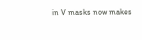in V masks now makes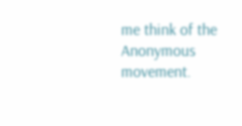me think of the Anonymous movement.